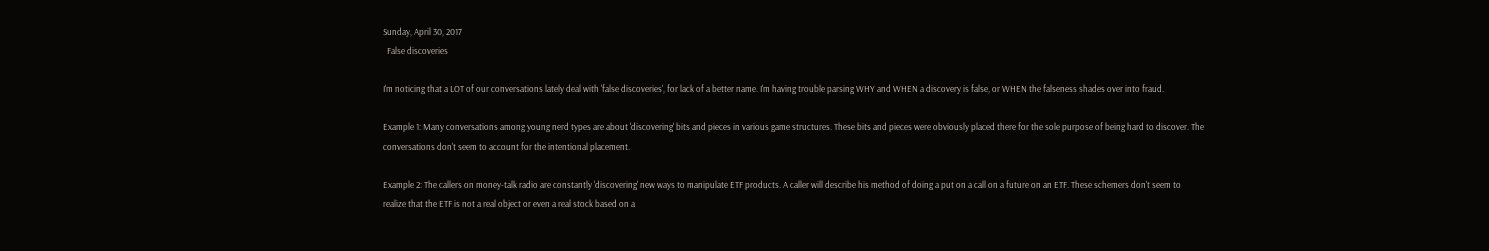Sunday, April 30, 2017
  False discoveries

I'm noticing that a LOT of our conversations lately deal with 'false discoveries', for lack of a better name. I'm having trouble parsing WHY and WHEN a discovery is false, or WHEN the falseness shades over into fraud.

Example 1: Many conversations among young nerd types are about 'discovering' bits and pieces in various game structures. These bits and pieces were obviously placed there for the sole purpose of being hard to discover. The conversations don't seem to account for the intentional placement.

Example 2: The callers on money-talk radio are constantly 'discovering' new ways to manipulate ETF products. A caller will describe his method of doing a put on a call on a future on an ETF. These schemers don't seem to realize that the ETF is not a real object or even a real stock based on a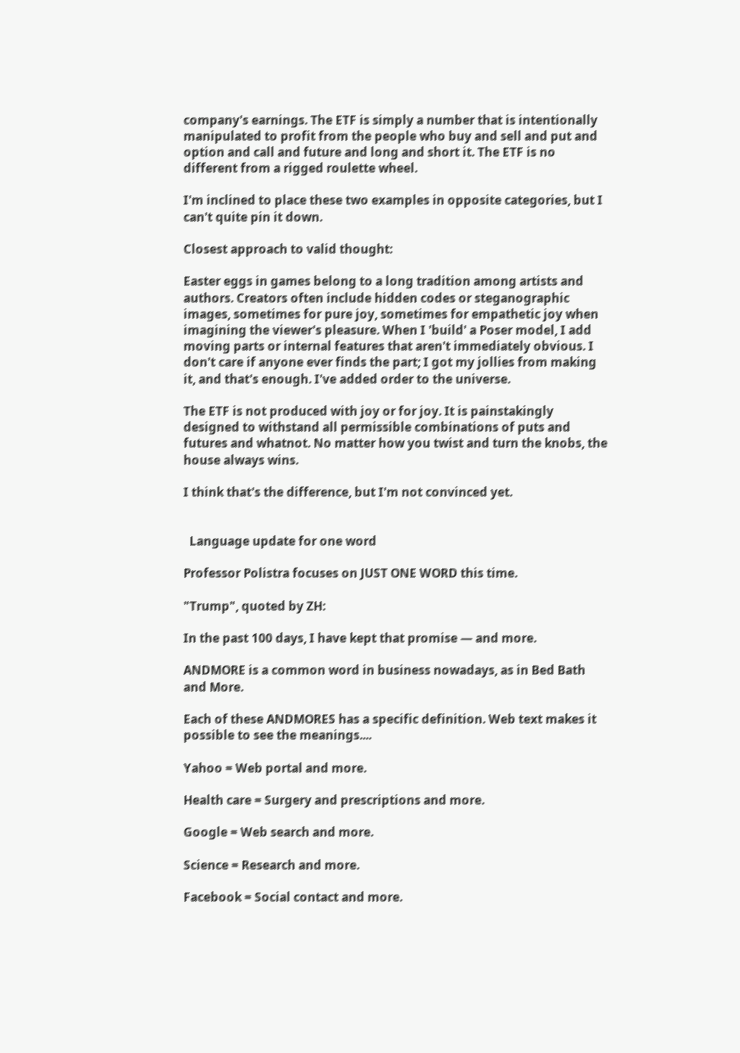company's earnings. The ETF is simply a number that is intentionally manipulated to profit from the people who buy and sell and put and option and call and future and long and short it. The ETF is no different from a rigged roulette wheel.

I'm inclined to place these two examples in opposite categories, but I can't quite pin it down.

Closest approach to valid thought:

Easter eggs in games belong to a long tradition among artists and authors. Creators often include hidden codes or steganographic images, sometimes for pure joy, sometimes for empathetic joy when imagining the viewer's pleasure. When I 'build' a Poser model, I add moving parts or internal features that aren't immediately obvious. I don't care if anyone ever finds the part; I got my jollies from making it, and that's enough. I've added order to the universe.

The ETF is not produced with joy or for joy. It is painstakingly designed to withstand all permissible combinations of puts and futures and whatnot. No matter how you twist and turn the knobs, the house always wins.

I think that's the difference, but I'm not convinced yet.


  Language update for one word

Professor Polistra focuses on JUST ONE WORD this time.

"Trump", quoted by ZH:

In the past 100 days, I have kept that promise — and more.

ANDMORE is a common word in business nowadays, as in Bed Bath and More.

Each of these ANDMORES has a specific definition. Web text makes it possible to see the meanings....

Yahoo = Web portal and more.

Health care = Surgery and prescriptions and more.

Google = Web search and more.

Science = Research and more.

Facebook = Social contact and more.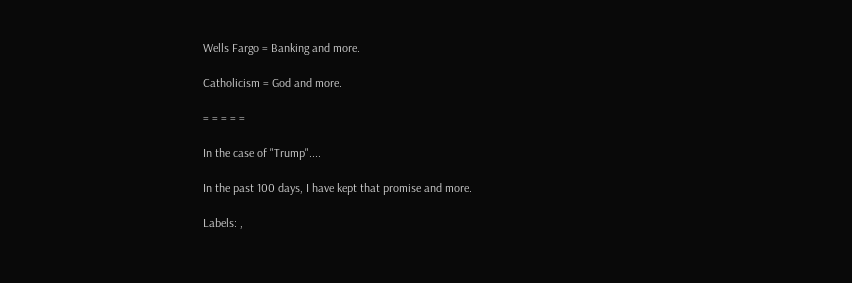Wells Fargo = Banking and more.

Catholicism = God and more.

= = = = =

In the case of "Trump"....

In the past 100 days, I have kept that promise and more.

Labels: ,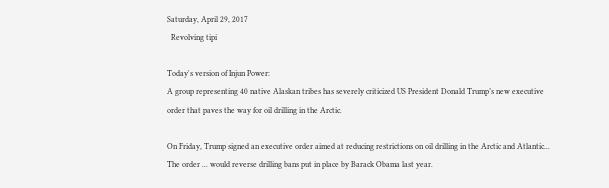Saturday, April 29, 2017
  Revolving tipi

Today's version of Injun Power:
A group representing 40 native Alaskan tribes has severely criticized US President Donald Trump’s new executive order that paves the way for oil drilling in the Arctic.

On Friday, Trump signed an executive order aimed at reducing restrictions on oil drilling in the Arctic and Atlantic... The order ... would reverse drilling bans put in place by Barack Obama last year.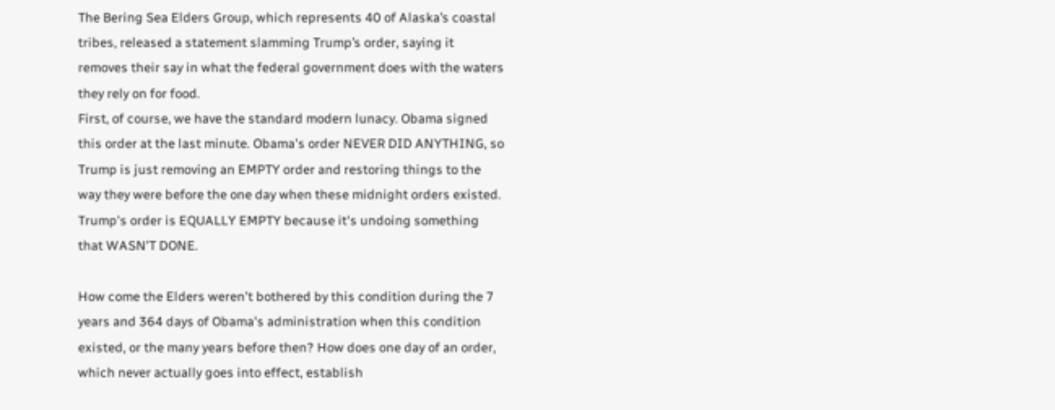The Bering Sea Elders Group, which represents 40 of Alaska’s coastal tribes, released a statement slamming Trump’s order, saying it removes their say in what the federal government does with the waters they rely on for food.
First, of course, we have the standard modern lunacy. Obama signed this order at the last minute. Obama's order NEVER DID ANYTHING, so Trump is just removing an EMPTY order and restoring things to the way they were before the one day when these midnight orders existed. Trump's order is EQUALLY EMPTY because it's undoing something that WASN'T DONE.

How come the Elders weren't bothered by this condition during the 7 years and 364 days of Obama's administration when this condition existed, or the many years before then? How does one day of an order, which never actually goes into effect, establish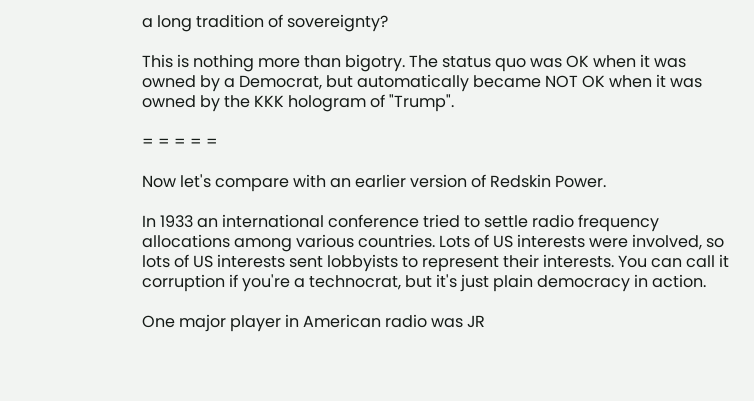a long tradition of sovereignty?

This is nothing more than bigotry. The status quo was OK when it was owned by a Democrat, but automatically became NOT OK when it was owned by the KKK hologram of "Trump".

= = = = =

Now let's compare with an earlier version of Redskin Power.

In 1933 an international conference tried to settle radio frequency allocations among various countries. Lots of US interests were involved, so lots of US interests sent lobbyists to represent their interests. You can call it corruption if you're a technocrat, but it's just plain democracy in action.

One major player in American radio was JR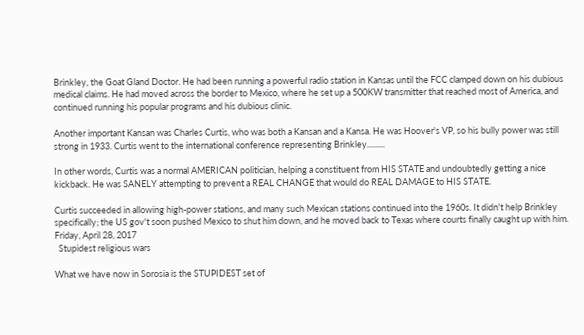Brinkley, the Goat Gland Doctor. He had been running a powerful radio station in Kansas until the FCC clamped down on his dubious medical claims. He had moved across the border to Mexico, where he set up a 500KW transmitter that reached most of America, and continued running his popular programs and his dubious clinic.

Another important Kansan was Charles Curtis, who was both a Kansan and a Kansa. He was Hoover's VP, so his bully power was still strong in 1933. Curtis went to the international conference representing Brinkley.........

In other words, Curtis was a normal AMERICAN politician, helping a constituent from HIS STATE and undoubtedly getting a nice kickback. He was SANELY attempting to prevent a REAL CHANGE that would do REAL DAMAGE to HIS STATE.

Curtis succeeded in allowing high-power stations, and many such Mexican stations continued into the 1960s. It didn't help Brinkley specifically; the US gov't soon pushed Mexico to shut him down, and he moved back to Texas where courts finally caught up with him.
Friday, April 28, 2017
  Stupidest religious wars

What we have now in Sorosia is the STUPIDEST set of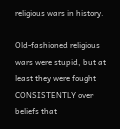religious wars in history.

Old-fashioned religious wars were stupid, but at least they were fought CONSISTENTLY over beliefs that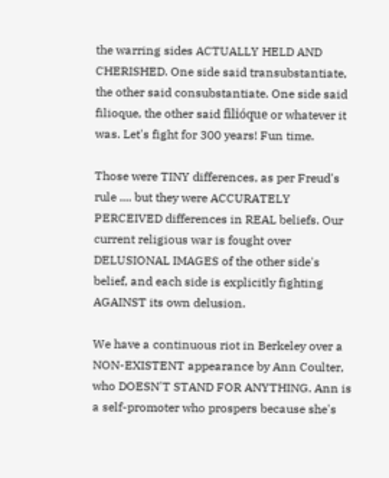the warring sides ACTUALLY HELD AND CHERISHED. One side said transubstantiate, the other said consubstantiate. One side said filioque, the other said filióque or whatever it was. Let's fight for 300 years! Fun time.

Those were TINY differences, as per Freud's rule .... but they were ACCURATELY PERCEIVED differences in REAL beliefs. Our current religious war is fought over DELUSIONAL IMAGES of the other side's belief, and each side is explicitly fighting AGAINST its own delusion.

We have a continuous riot in Berkeley over a NON-EXISTENT appearance by Ann Coulter, who DOESN'T STAND FOR ANYTHING. Ann is a self-promoter who prospers because she's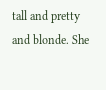tall and pretty and blonde. She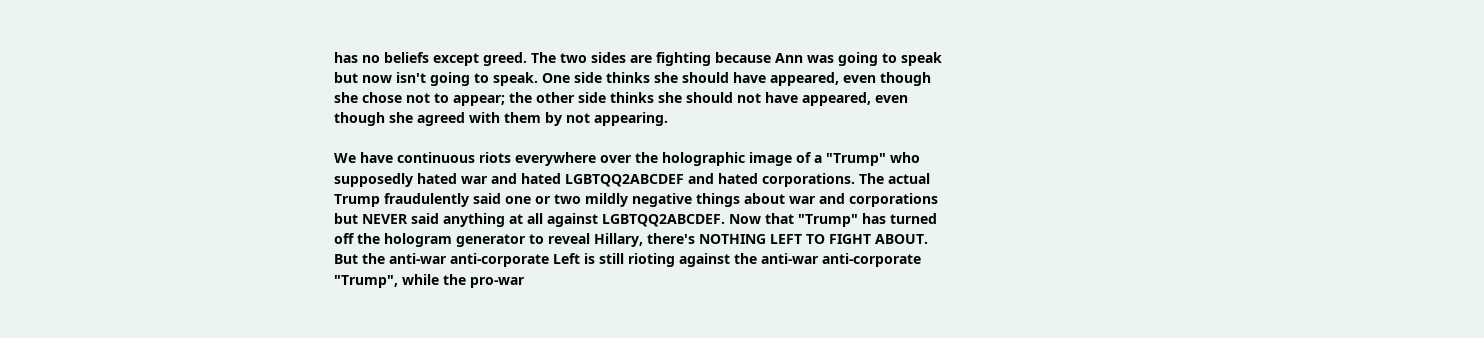has no beliefs except greed. The two sides are fighting because Ann was going to speak but now isn't going to speak. One side thinks she should have appeared, even though she chose not to appear; the other side thinks she should not have appeared, even though she agreed with them by not appearing.

We have continuous riots everywhere over the holographic image of a "Trump" who supposedly hated war and hated LGBTQQ2ABCDEF and hated corporations. The actual Trump fraudulently said one or two mildly negative things about war and corporations but NEVER said anything at all against LGBTQQ2ABCDEF. Now that "Trump" has turned off the hologram generator to reveal Hillary, there's NOTHING LEFT TO FIGHT ABOUT. But the anti-war anti-corporate Left is still rioting against the anti-war anti-corporate "Trump", while the pro-war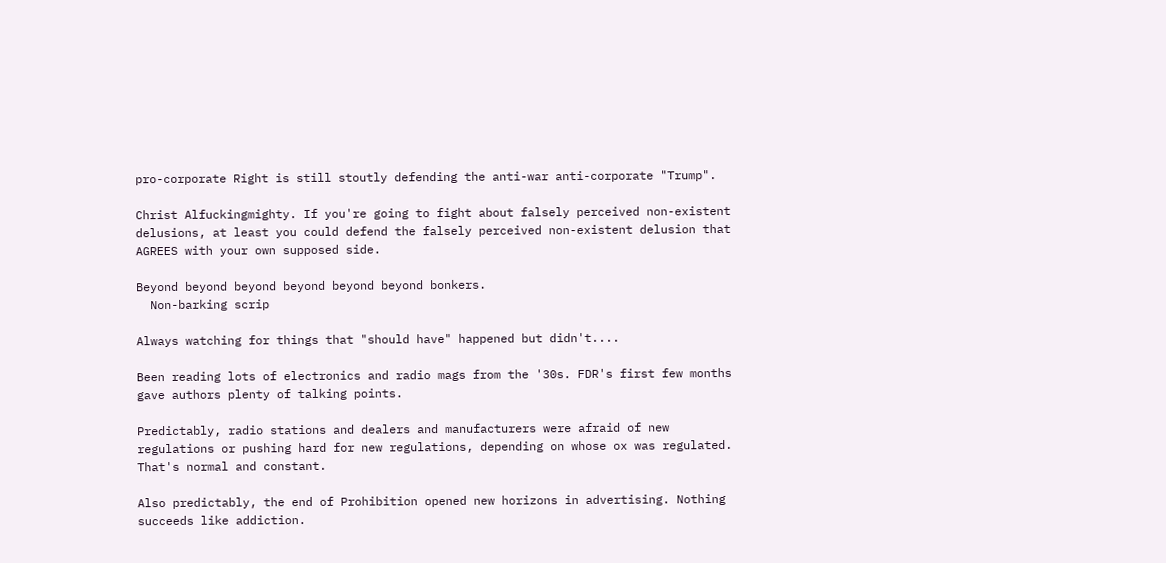pro-corporate Right is still stoutly defending the anti-war anti-corporate "Trump".

Christ Alfuckingmighty. If you're going to fight about falsely perceived non-existent delusions, at least you could defend the falsely perceived non-existent delusion that AGREES with your own supposed side.

Beyond beyond beyond beyond beyond beyond bonkers.
  Non-barking scrip

Always watching for things that "should have" happened but didn't....

Been reading lots of electronics and radio mags from the '30s. FDR's first few months gave authors plenty of talking points.

Predictably, radio stations and dealers and manufacturers were afraid of new regulations or pushing hard for new regulations, depending on whose ox was regulated. That's normal and constant.

Also predictably, the end of Prohibition opened new horizons in advertising. Nothing succeeds like addiction.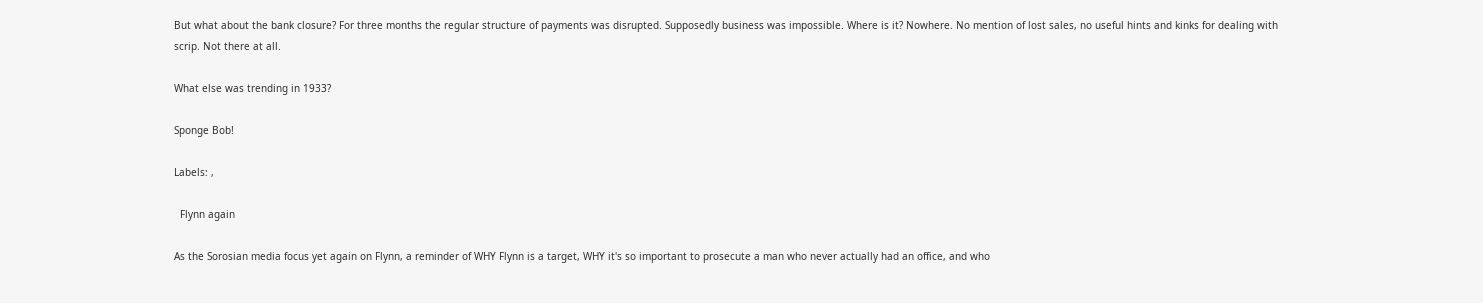But what about the bank closure? For three months the regular structure of payments was disrupted. Supposedly business was impossible. Where is it? Nowhere. No mention of lost sales, no useful hints and kinks for dealing with scrip. Not there at all.

What else was trending in 1933?

Sponge Bob!

Labels: ,

  Flynn again

As the Sorosian media focus yet again on Flynn, a reminder of WHY Flynn is a target, WHY it's so important to prosecute a man who never actually had an office, and who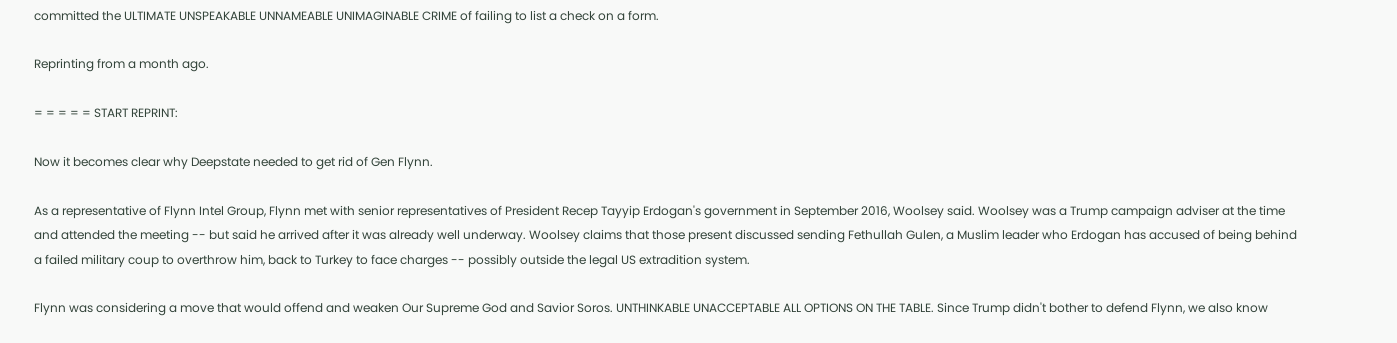committed the ULTIMATE UNSPEAKABLE UNNAMEABLE UNIMAGINABLE CRIME of failing to list a check on a form.

Reprinting from a month ago.

= = = = = START REPRINT:

Now it becomes clear why Deepstate needed to get rid of Gen Flynn.

As a representative of Flynn Intel Group, Flynn met with senior representatives of President Recep Tayyip Erdogan's government in September 2016, Woolsey said. Woolsey was a Trump campaign adviser at the time and attended the meeting -- but said he arrived after it was already well underway. Woolsey claims that those present discussed sending Fethullah Gulen, a Muslim leader who Erdogan has accused of being behind a failed military coup to overthrow him, back to Turkey to face charges -- possibly outside the legal US extradition system.

Flynn was considering a move that would offend and weaken Our Supreme God and Savior Soros. UNTHINKABLE UNACCEPTABLE ALL OPTIONS ON THE TABLE. Since Trump didn't bother to defend Flynn, we also know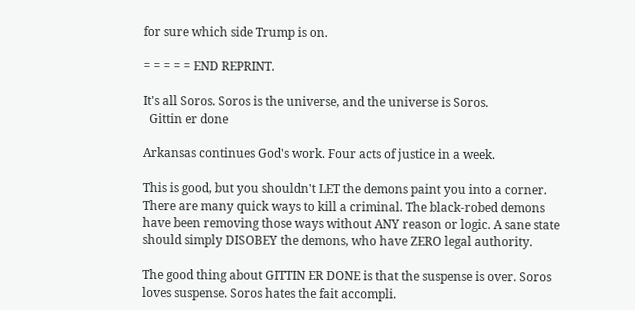for sure which side Trump is on.

= = = = = END REPRINT.

It's all Soros. Soros is the universe, and the universe is Soros.
  Gittin er done

Arkansas continues God's work. Four acts of justice in a week.

This is good, but you shouldn't LET the demons paint you into a corner. There are many quick ways to kill a criminal. The black-robed demons have been removing those ways without ANY reason or logic. A sane state should simply DISOBEY the demons, who have ZERO legal authority.

The good thing about GITTIN ER DONE is that the suspense is over. Soros loves suspense. Soros hates the fait accompli.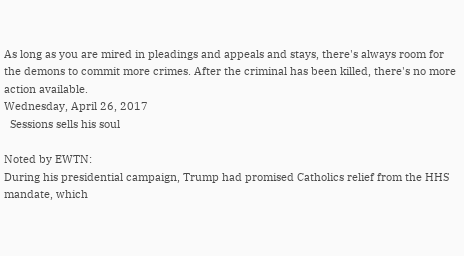As long as you are mired in pleadings and appeals and stays, there's always room for the demons to commit more crimes. After the criminal has been killed, there's no more action available.
Wednesday, April 26, 2017
  Sessions sells his soul

Noted by EWTN:
During his presidential campaign, Trump had promised Catholics relief from the HHS mandate, which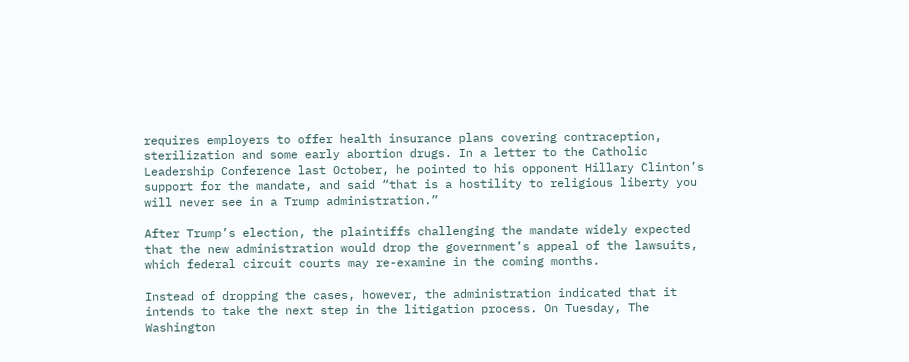requires employers to offer health insurance plans covering contraception, sterilization and some early abortion drugs. In a letter to the Catholic Leadership Conference last October, he pointed to his opponent Hillary Clinton’s support for the mandate, and said “that is a hostility to religious liberty you will never see in a Trump administration.”

After Trump’s election, the plaintiffs challenging the mandate widely expected that the new administration would drop the government’s appeal of the lawsuits, which federal circuit courts may re-examine in the coming months.

Instead of dropping the cases, however, the administration indicated that it intends to take the next step in the litigation process. On Tuesday, The Washington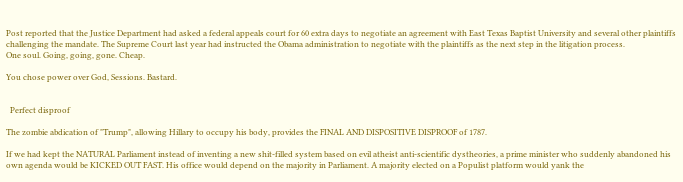Post reported that the Justice Department had asked a federal appeals court for 60 extra days to negotiate an agreement with East Texas Baptist University and several other plaintiffs challenging the mandate. The Supreme Court last year had instructed the Obama administration to negotiate with the plaintiffs as the next step in the litigation process.
One soul. Going, going, gone. Cheap.

You chose power over God, Sessions. Bastard.


  Perfect disproof

The zombie abdication of "Trump", allowing Hillary to occupy his body, provides the FINAL AND DISPOSITIVE DISPROOF of 1787.

If we had kept the NATURAL Parliament instead of inventing a new shit-filled system based on evil atheist anti-scientific dystheories, a prime minister who suddenly abandoned his own agenda would be KICKED OUT FAST. His office would depend on the majority in Parliament. A majority elected on a Populist platform would yank the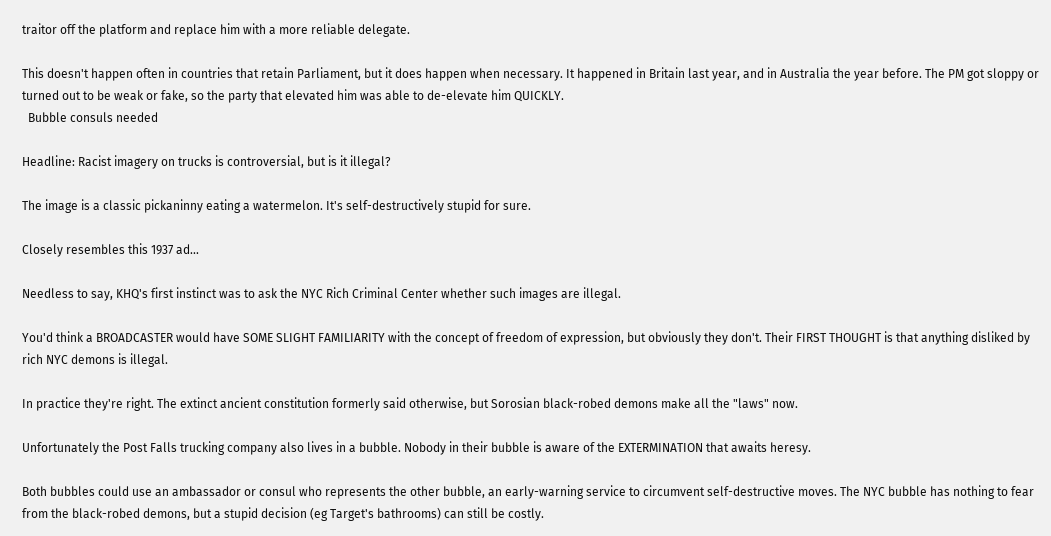traitor off the platform and replace him with a more reliable delegate.

This doesn't happen often in countries that retain Parliament, but it does happen when necessary. It happened in Britain last year, and in Australia the year before. The PM got sloppy or turned out to be weak or fake, so the party that elevated him was able to de-elevate him QUICKLY.
  Bubble consuls needed

Headline: Racist imagery on trucks is controversial, but is it illegal?

The image is a classic pickaninny eating a watermelon. It's self-destructively stupid for sure.

Closely resembles this 1937 ad...

Needless to say, KHQ's first instinct was to ask the NYC Rich Criminal Center whether such images are illegal.

You'd think a BROADCASTER would have SOME SLIGHT FAMILIARITY with the concept of freedom of expression, but obviously they don't. Their FIRST THOUGHT is that anything disliked by rich NYC demons is illegal.

In practice they're right. The extinct ancient constitution formerly said otherwise, but Sorosian black-robed demons make all the "laws" now.

Unfortunately the Post Falls trucking company also lives in a bubble. Nobody in their bubble is aware of the EXTERMINATION that awaits heresy.

Both bubbles could use an ambassador or consul who represents the other bubble, an early-warning service to circumvent self-destructive moves. The NYC bubble has nothing to fear from the black-robed demons, but a stupid decision (eg Target's bathrooms) can still be costly.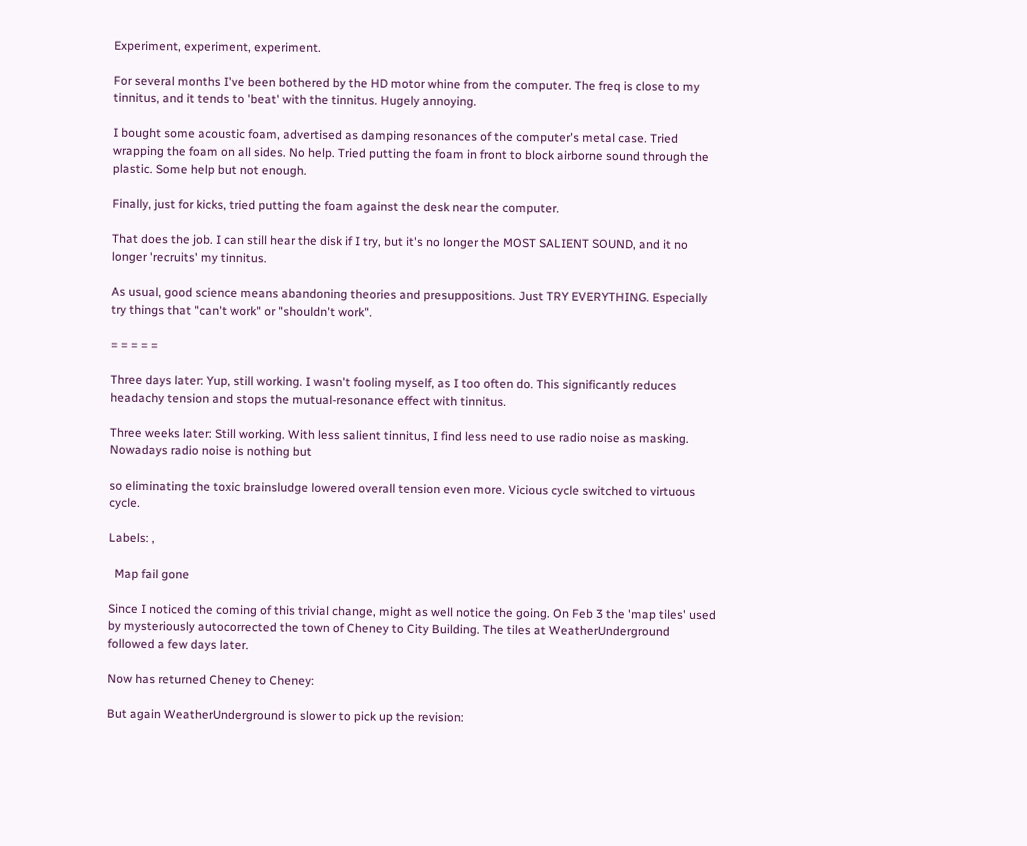Experiment, experiment, experiment.

For several months I've been bothered by the HD motor whine from the computer. The freq is close to my tinnitus, and it tends to 'beat' with the tinnitus. Hugely annoying.

I bought some acoustic foam, advertised as damping resonances of the computer's metal case. Tried wrapping the foam on all sides. No help. Tried putting the foam in front to block airborne sound through the plastic. Some help but not enough.

Finally, just for kicks, tried putting the foam against the desk near the computer.

That does the job. I can still hear the disk if I try, but it's no longer the MOST SALIENT SOUND, and it no longer 'recruits' my tinnitus.

As usual, good science means abandoning theories and presuppositions. Just TRY EVERYTHING. Especially try things that "can't work" or "shouldn't work".

= = = = =

Three days later: Yup, still working. I wasn't fooling myself, as I too often do. This significantly reduces headachy tension and stops the mutual-resonance effect with tinnitus.

Three weeks later: Still working. With less salient tinnitus, I find less need to use radio noise as masking. Nowadays radio noise is nothing but

so eliminating the toxic brainsludge lowered overall tension even more. Vicious cycle switched to virtuous cycle.

Labels: ,

  Map fail gone

Since I noticed the coming of this trivial change, might as well notice the going. On Feb 3 the 'map tiles' used by mysteriously autocorrected the town of Cheney to City Building. The tiles at WeatherUnderground followed a few days later.

Now has returned Cheney to Cheney:

But again WeatherUnderground is slower to pick up the revision: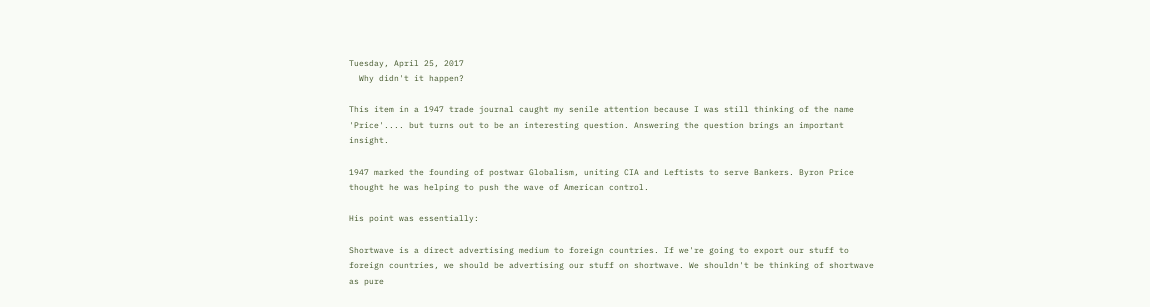Tuesday, April 25, 2017
  Why didn't it happen?

This item in a 1947 trade journal caught my senile attention because I was still thinking of the name 'Price'.... but turns out to be an interesting question. Answering the question brings an important insight.

1947 marked the founding of postwar Globalism, uniting CIA and Leftists to serve Bankers. Byron Price thought he was helping to push the wave of American control.

His point was essentially:

Shortwave is a direct advertising medium to foreign countries. If we're going to export our stuff to foreign countries, we should be advertising our stuff on shortwave. We shouldn't be thinking of shortwave as pure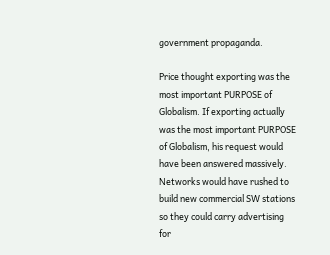government propaganda.

Price thought exporting was the most important PURPOSE of Globalism. If exporting actually was the most important PURPOSE of Globalism, his request would have been answered massively. Networks would have rushed to build new commercial SW stations so they could carry advertising for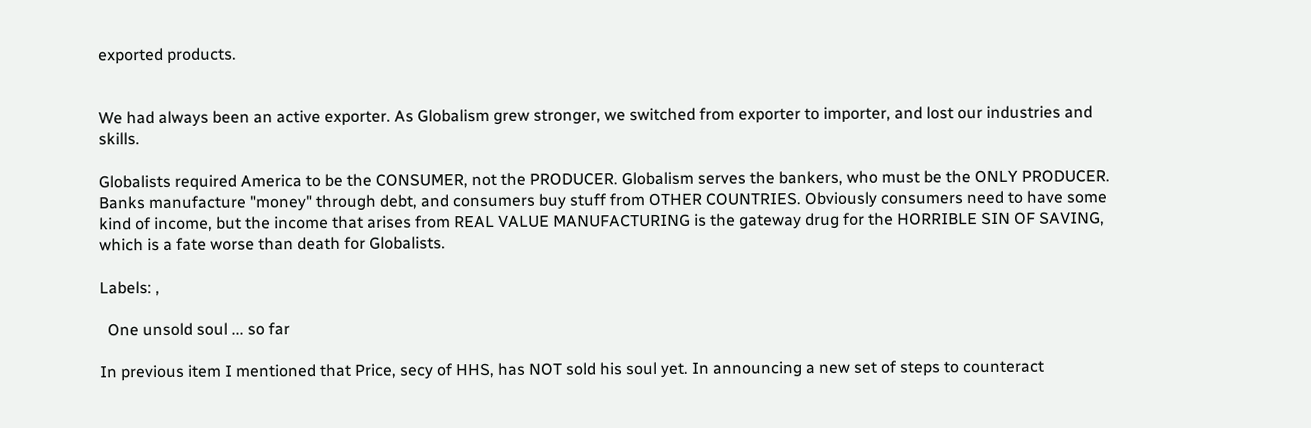exported products.


We had always been an active exporter. As Globalism grew stronger, we switched from exporter to importer, and lost our industries and skills.

Globalists required America to be the CONSUMER, not the PRODUCER. Globalism serves the bankers, who must be the ONLY PRODUCER. Banks manufacture "money" through debt, and consumers buy stuff from OTHER COUNTRIES. Obviously consumers need to have some kind of income, but the income that arises from REAL VALUE MANUFACTURING is the gateway drug for the HORRIBLE SIN OF SAVING, which is a fate worse than death for Globalists.

Labels: ,

  One unsold soul ... so far

In previous item I mentioned that Price, secy of HHS, has NOT sold his soul yet. In announcing a new set of steps to counteract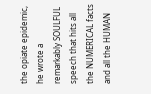the opiate epidemic, he wrote a remarkably SOULFUL speech that hits all the NUMERICAL facts and all the HUMAN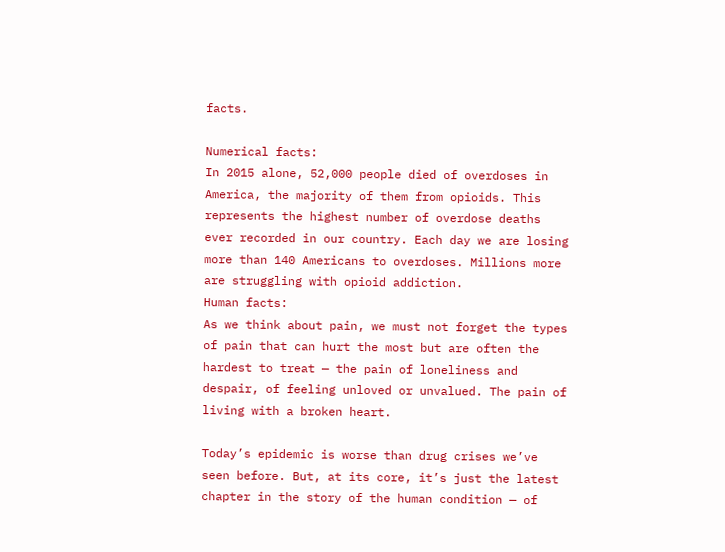facts.

Numerical facts:
In 2015 alone, 52,000 people died of overdoses in America, the majority of them from opioids. This represents the highest number of overdose deaths ever recorded in our country. Each day we are losing more than 140 Americans to overdoses. Millions more are struggling with opioid addiction.
Human facts:
As we think about pain, we must not forget the types of pain that can hurt the most but are often the hardest to treat — the pain of loneliness and despair, of feeling unloved or unvalued. The pain of living with a broken heart.

Today’s epidemic is worse than drug crises we’ve seen before. But, at its core, it’s just the latest chapter in the story of the human condition — of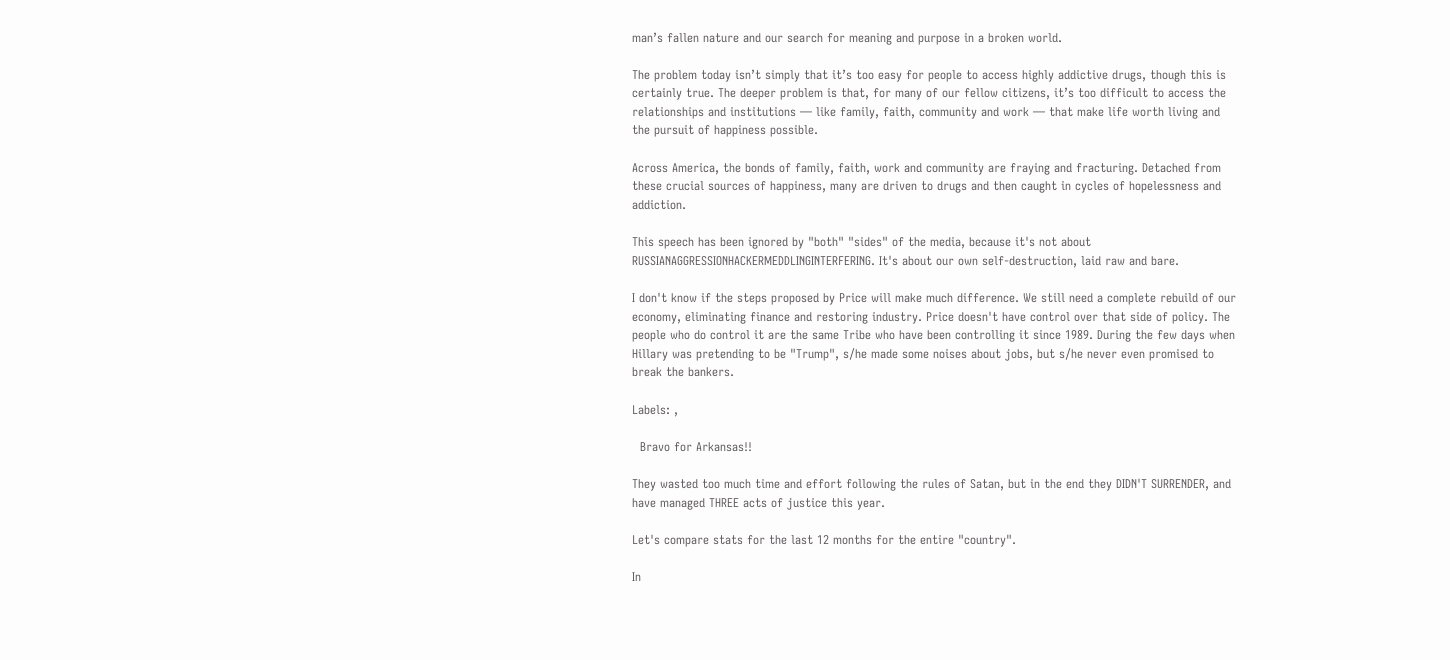man’s fallen nature and our search for meaning and purpose in a broken world.

The problem today isn’t simply that it’s too easy for people to access highly addictive drugs, though this is certainly true. The deeper problem is that, for many of our fellow citizens, it’s too difficult to access the relationships and institutions — like family, faith, community and work — that make life worth living and the pursuit of happiness possible.

Across America, the bonds of family, faith, work and community are fraying and fracturing. Detached from these crucial sources of happiness, many are driven to drugs and then caught in cycles of hopelessness and addiction.

This speech has been ignored by "both" "sides" of the media, because it's not about RUSSIANAGGRESSIONHACKERMEDDLINGINTERFERING. It's about our own self-destruction, laid raw and bare.

I don't know if the steps proposed by Price will make much difference. We still need a complete rebuild of our economy, eliminating finance and restoring industry. Price doesn't have control over that side of policy. The people who do control it are the same Tribe who have been controlling it since 1989. During the few days when Hillary was pretending to be "Trump", s/he made some noises about jobs, but s/he never even promised to break the bankers.

Labels: ,

  Bravo for Arkansas!!

They wasted too much time and effort following the rules of Satan, but in the end they DIDN'T SURRENDER, and have managed THREE acts of justice this year.

Let's compare stats for the last 12 months for the entire "country".

In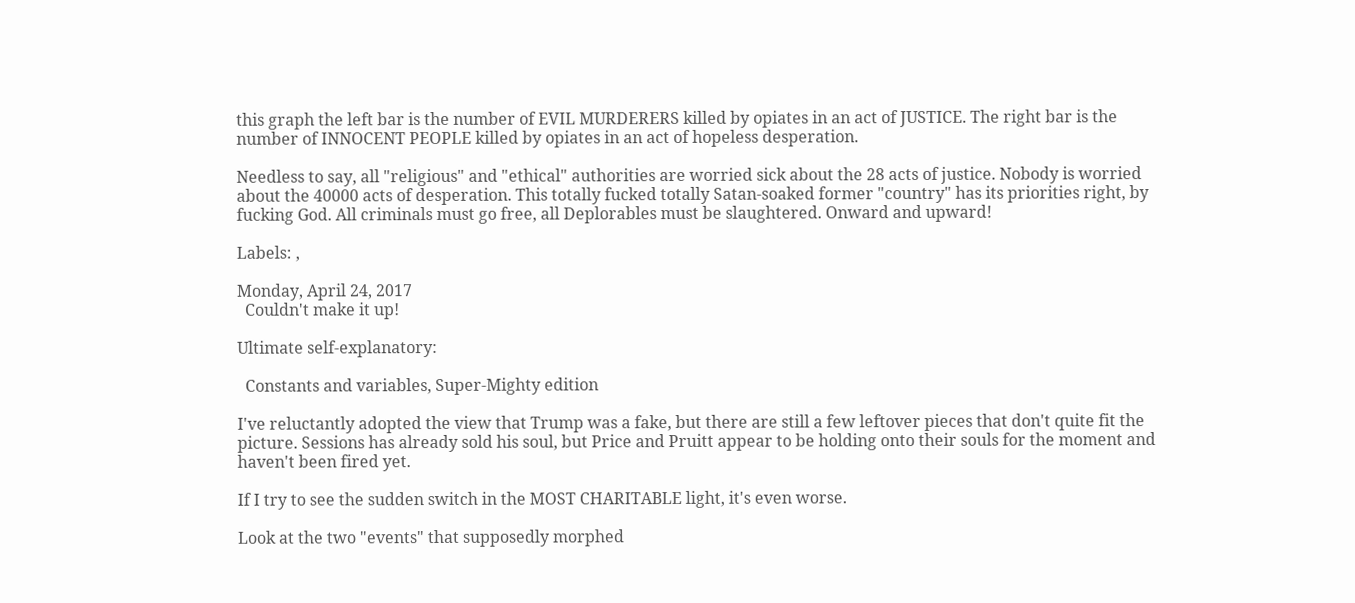this graph the left bar is the number of EVIL MURDERERS killed by opiates in an act of JUSTICE. The right bar is the number of INNOCENT PEOPLE killed by opiates in an act of hopeless desperation.

Needless to say, all "religious" and "ethical" authorities are worried sick about the 28 acts of justice. Nobody is worried about the 40000 acts of desperation. This totally fucked totally Satan-soaked former "country" has its priorities right, by fucking God. All criminals must go free, all Deplorables must be slaughtered. Onward and upward!

Labels: ,

Monday, April 24, 2017
  Couldn't make it up!

Ultimate self-explanatory:

  Constants and variables, Super-Mighty edition

I've reluctantly adopted the view that Trump was a fake, but there are still a few leftover pieces that don't quite fit the picture. Sessions has already sold his soul, but Price and Pruitt appear to be holding onto their souls for the moment and haven't been fired yet.

If I try to see the sudden switch in the MOST CHARITABLE light, it's even worse.

Look at the two "events" that supposedly morphed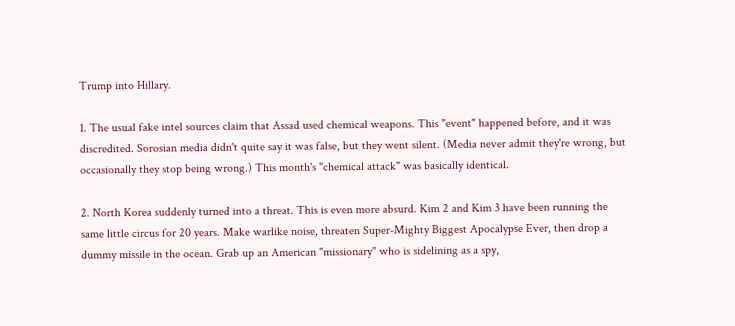Trump into Hillary.

1. The usual fake intel sources claim that Assad used chemical weapons. This "event" happened before, and it was discredited. Sorosian media didn't quite say it was false, but they went silent. (Media never admit they're wrong, but occasionally they stop being wrong.) This month's "chemical attack" was basically identical.

2. North Korea suddenly turned into a threat. This is even more absurd. Kim 2 and Kim 3 have been running the same little circus for 20 years. Make warlike noise, threaten Super-Mighty Biggest Apocalypse Ever, then drop a dummy missile in the ocean. Grab up an American "missionary" who is sidelining as a spy,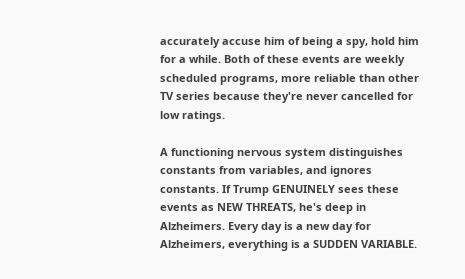accurately accuse him of being a spy, hold him for a while. Both of these events are weekly scheduled programs, more reliable than other TV series because they're never cancelled for low ratings.

A functioning nervous system distinguishes constants from variables, and ignores constants. If Trump GENUINELY sees these events as NEW THREATS, he's deep in Alzheimers. Every day is a new day for Alzheimers, everything is a SUDDEN VARIABLE.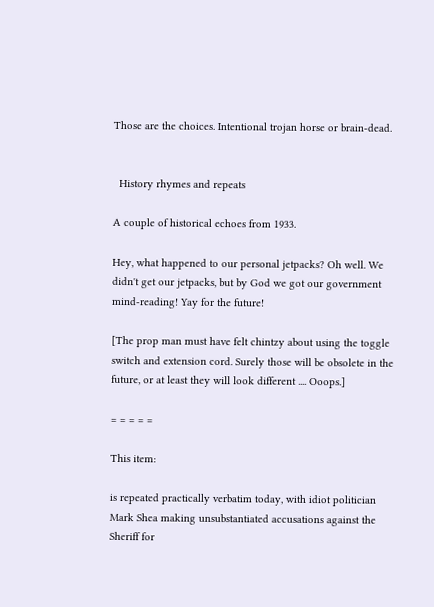Those are the choices. Intentional trojan horse or brain-dead.


  History rhymes and repeats

A couple of historical echoes from 1933.

Hey, what happened to our personal jetpacks? Oh well. We didn't get our jetpacks, but by God we got our government mind-reading! Yay for the future!

[The prop man must have felt chintzy about using the toggle switch and extension cord. Surely those will be obsolete in the future, or at least they will look different .... Ooops.]

= = = = =

This item:

is repeated practically verbatim today, with idiot politician Mark Shea making unsubstantiated accusations against the Sheriff for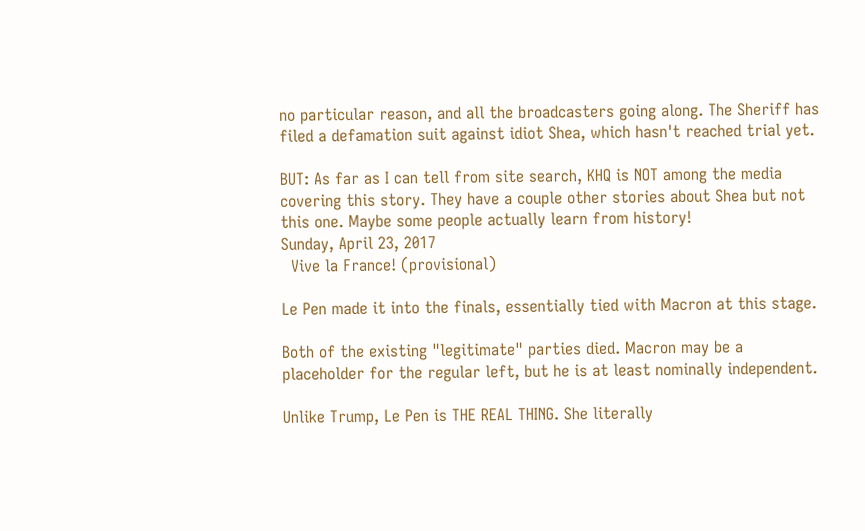no particular reason, and all the broadcasters going along. The Sheriff has filed a defamation suit against idiot Shea, which hasn't reached trial yet.

BUT: As far as I can tell from site search, KHQ is NOT among the media covering this story. They have a couple other stories about Shea but not this one. Maybe some people actually learn from history!
Sunday, April 23, 2017
  Vive la France! (provisional)

Le Pen made it into the finals, essentially tied with Macron at this stage.

Both of the existing "legitimate" parties died. Macron may be a placeholder for the regular left, but he is at least nominally independent.

Unlike Trump, Le Pen is THE REAL THING. She literally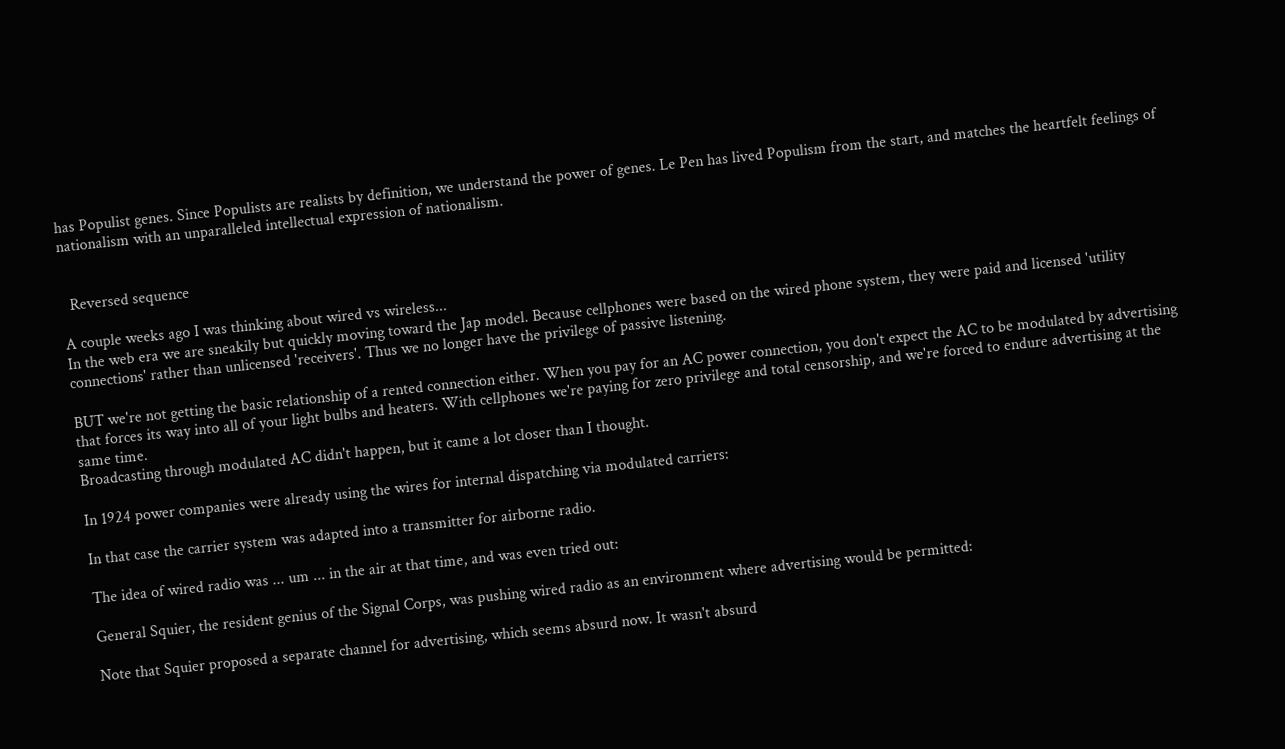has Populist genes. Since Populists are realists by definition, we understand the power of genes. Le Pen has lived Populism from the start, and matches the heartfelt feelings of nationalism with an unparalleled intellectual expression of nationalism.


  Reversed sequence

A couple weeks ago I was thinking about wired vs wireless...
In the web era we are sneakily but quickly moving toward the Jap model. Because cellphones were based on the wired phone system, they were paid and licensed 'utility connections' rather than unlicensed 'receivers'. Thus we no longer have the privilege of passive listening.

BUT we're not getting the basic relationship of a rented connection either. When you pay for an AC power connection, you don't expect the AC to be modulated by advertising that forces its way into all of your light bulbs and heaters. With cellphones we're paying for zero privilege and total censorship, and we're forced to endure advertising at the same time.
Broadcasting through modulated AC didn't happen, but it came a lot closer than I thought.

In 1924 power companies were already using the wires for internal dispatching via modulated carriers:

In that case the carrier system was adapted into a transmitter for airborne radio.

The idea of wired radio was ... um ... in the air at that time, and was even tried out:

General Squier, the resident genius of the Signal Corps, was pushing wired radio as an environment where advertising would be permitted:

Note that Squier proposed a separate channel for advertising, which seems absurd now. It wasn't absurd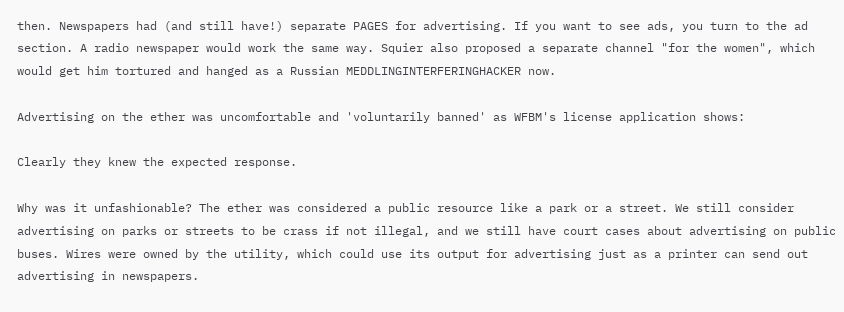then. Newspapers had (and still have!) separate PAGES for advertising. If you want to see ads, you turn to the ad section. A radio newspaper would work the same way. Squier also proposed a separate channel "for the women", which would get him tortured and hanged as a Russian MEDDLINGINTERFERINGHACKER now.

Advertising on the ether was uncomfortable and 'voluntarily banned' as WFBM's license application shows:

Clearly they knew the expected response.

Why was it unfashionable? The ether was considered a public resource like a park or a street. We still consider advertising on parks or streets to be crass if not illegal, and we still have court cases about advertising on public buses. Wires were owned by the utility, which could use its output for advertising just as a printer can send out advertising in newspapers.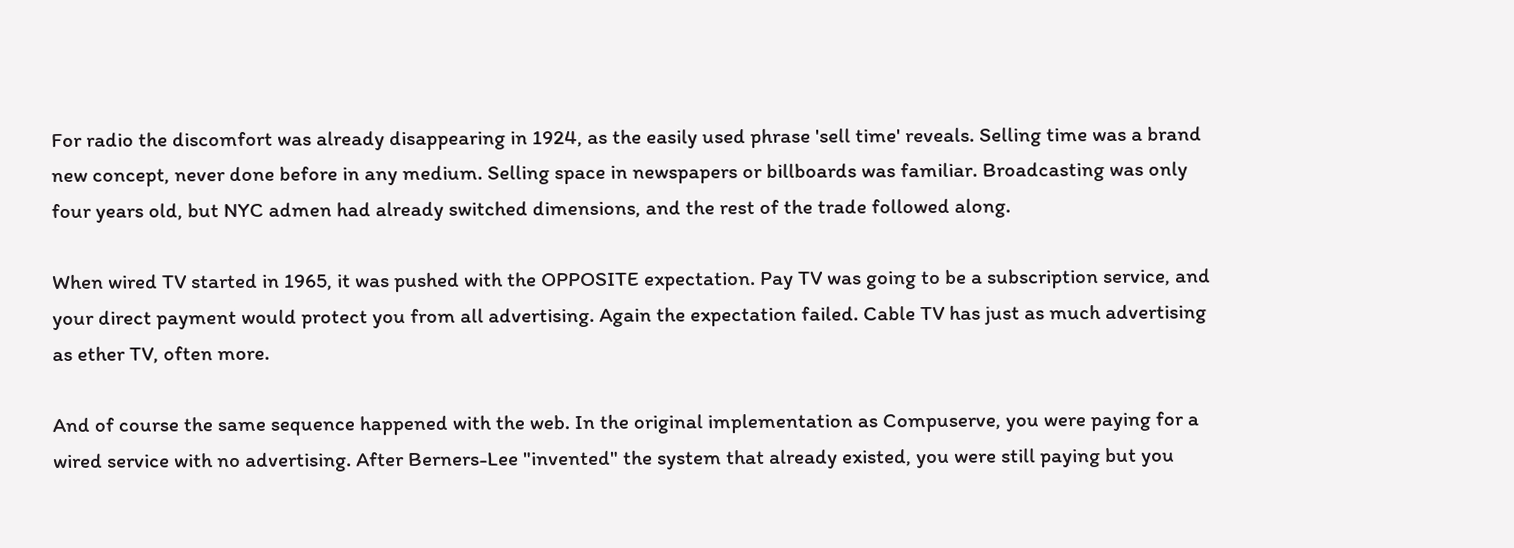For radio the discomfort was already disappearing in 1924, as the easily used phrase 'sell time' reveals. Selling time was a brand new concept, never done before in any medium. Selling space in newspapers or billboards was familiar. Broadcasting was only four years old, but NYC admen had already switched dimensions, and the rest of the trade followed along.

When wired TV started in 1965, it was pushed with the OPPOSITE expectation. Pay TV was going to be a subscription service, and your direct payment would protect you from all advertising. Again the expectation failed. Cable TV has just as much advertising as ether TV, often more.

And of course the same sequence happened with the web. In the original implementation as Compuserve, you were paying for a wired service with no advertising. After Berners-Lee "invented" the system that already existed, you were still paying but you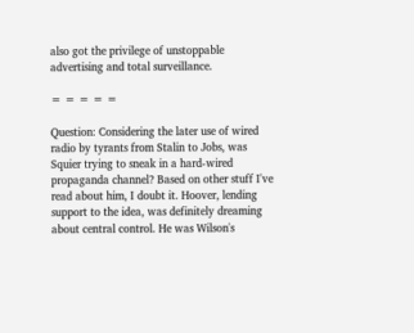also got the privilege of unstoppable advertising and total surveillance.

= = = = =

Question: Considering the later use of wired radio by tyrants from Stalin to Jobs, was Squier trying to sneak in a hard-wired propaganda channel? Based on other stuff I've read about him, I doubt it. Hoover, lending support to the idea, was definitely dreaming about central control. He was Wilson's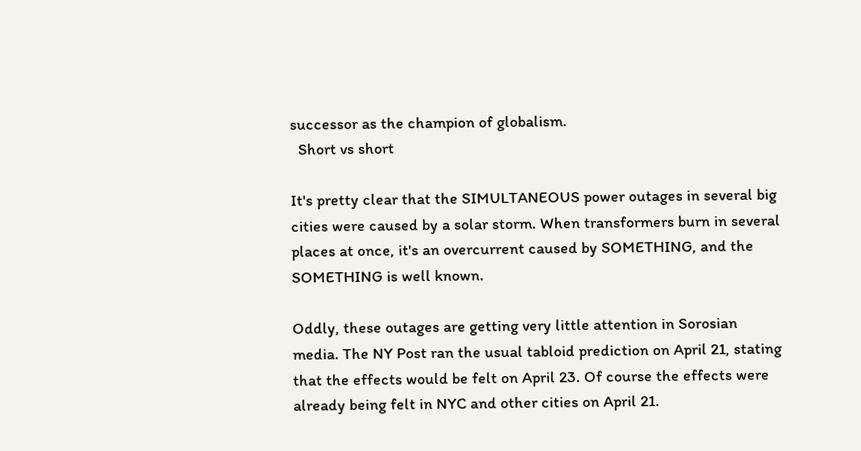successor as the champion of globalism.
  Short vs short

It's pretty clear that the SIMULTANEOUS power outages in several big cities were caused by a solar storm. When transformers burn in several places at once, it's an overcurrent caused by SOMETHING, and the SOMETHING is well known.

Oddly, these outages are getting very little attention in Sorosian media. The NY Post ran the usual tabloid prediction on April 21, stating that the effects would be felt on April 23. Of course the effects were already being felt in NYC and other cities on April 21.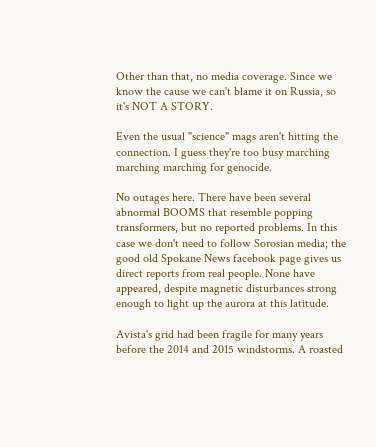Other than that, no media coverage. Since we know the cause we can't blame it on Russia, so it's NOT A STORY.

Even the usual "science" mags aren't hitting the connection. I guess they're too busy marching marching marching for genocide.

No outages here. There have been several abnormal BOOMS that resemble popping transformers, but no reported problems. In this case we don't need to follow Sorosian media; the good old Spokane News facebook page gives us direct reports from real people. None have appeared, despite magnetic disturbances strong enough to light up the aurora at this latitude.

Avista's grid had been fragile for many years before the 2014 and 2015 windstorms. A roasted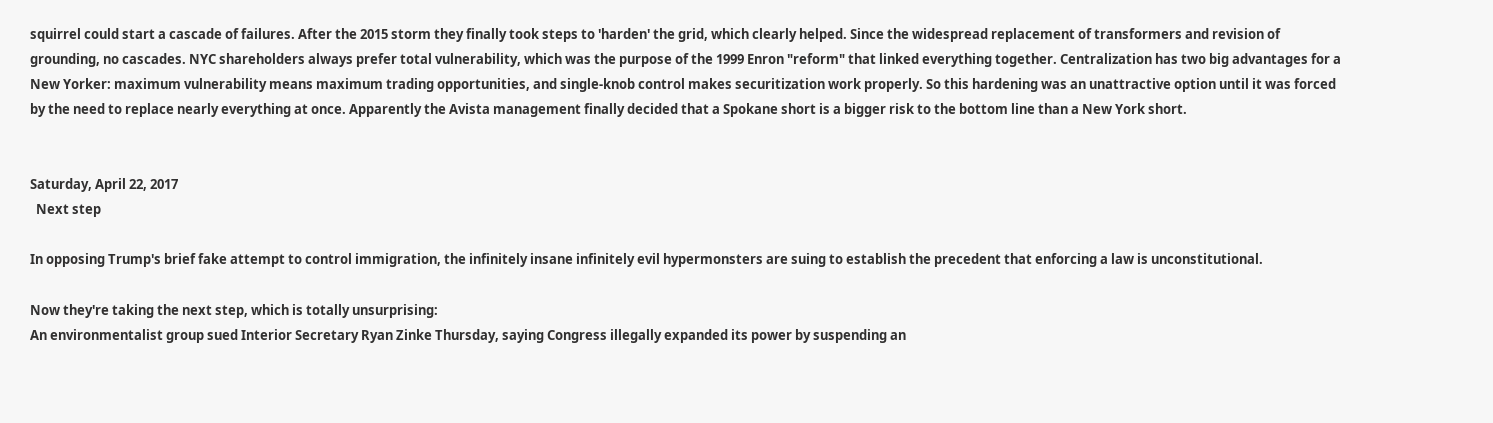squirrel could start a cascade of failures. After the 2015 storm they finally took steps to 'harden' the grid, which clearly helped. Since the widespread replacement of transformers and revision of grounding, no cascades. NYC shareholders always prefer total vulnerability, which was the purpose of the 1999 Enron "reform" that linked everything together. Centralization has two big advantages for a New Yorker: maximum vulnerability means maximum trading opportunities, and single-knob control makes securitization work properly. So this hardening was an unattractive option until it was forced by the need to replace nearly everything at once. Apparently the Avista management finally decided that a Spokane short is a bigger risk to the bottom line than a New York short.


Saturday, April 22, 2017
  Next step

In opposing Trump's brief fake attempt to control immigration, the infinitely insane infinitely evil hypermonsters are suing to establish the precedent that enforcing a law is unconstitutional.

Now they're taking the next step, which is totally unsurprising:
An environmentalist group sued Interior Secretary Ryan Zinke Thursday, saying Congress illegally expanded its power by suspending an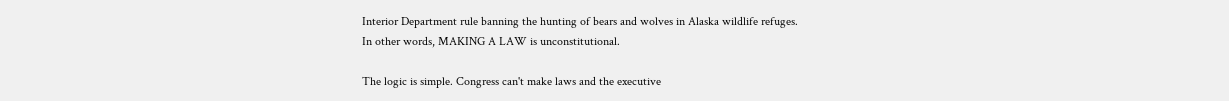Interior Department rule banning the hunting of bears and wolves in Alaska wildlife refuges.
In other words, MAKING A LAW is unconstitutional.

The logic is simple. Congress can't make laws and the executive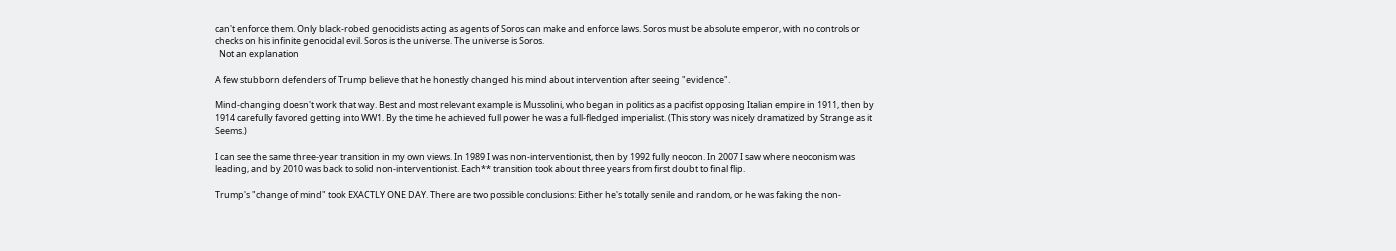can't enforce them. Only black-robed genocidists acting as agents of Soros can make and enforce laws. Soros must be absolute emperor, with no controls or checks on his infinite genocidal evil. Soros is the universe. The universe is Soros.
  Not an explanation

A few stubborn defenders of Trump believe that he honestly changed his mind about intervention after seeing "evidence".

Mind-changing doesn't work that way. Best and most relevant example is Mussolini, who began in politics as a pacifist opposing Italian empire in 1911, then by 1914 carefully favored getting into WW1. By the time he achieved full power he was a full-fledged imperialist. (This story was nicely dramatized by Strange as it Seems.)

I can see the same three-year transition in my own views. In 1989 I was non-interventionist, then by 1992 fully neocon. In 2007 I saw where neoconism was leading, and by 2010 was back to solid non-interventionist. Each** transition took about three years from first doubt to final flip.

Trump's "change of mind" took EXACTLY ONE DAY. There are two possible conclusions: Either he's totally senile and random, or he was faking the non-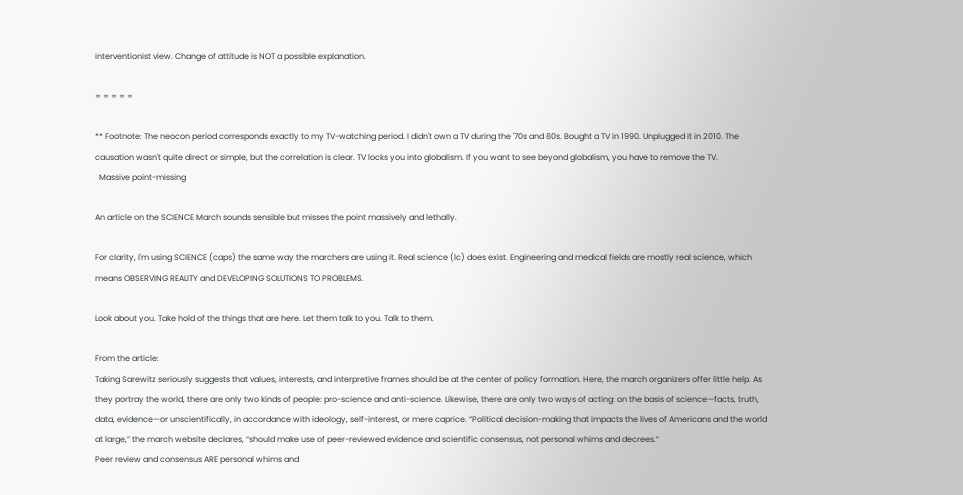interventionist view. Change of attitude is NOT a possible explanation.

= = = = =

** Footnote: The neocon period corresponds exactly to my TV-watching period. I didn't own a TV during the '70s and 80s. Bought a TV in 1990. Unplugged it in 2010. The causation wasn't quite direct or simple, but the correlation is clear. TV locks you into globalism. If you want to see beyond globalism, you have to remove the TV.
  Massive point-missing

An article on the SCIENCE March sounds sensible but misses the point massively and lethally.

For clarity, I'm using SCIENCE (caps) the same way the marchers are using it. Real science (lc) does exist. Engineering and medical fields are mostly real science, which means OBSERVING REALITY and DEVELOPING SOLUTIONS TO PROBLEMS.

Look about you. Take hold of the things that are here. Let them talk to you. Talk to them.

From the article:
Taking Sarewitz seriously suggests that values, interests, and interpretive frames should be at the center of policy formation. Here, the march organizers offer little help. As they portray the world, there are only two kinds of people: pro-science and anti-science. Likewise, there are only two ways of acting: on the basis of science—facts, truth, data, evidence—or unscientifically, in accordance with ideology, self-interest, or mere caprice. “Political decision-making that impacts the lives of Americans and the world at large,” the march website declares, “should make use of peer-reviewed evidence and scientific consensus, not personal whims and decrees.”
Peer review and consensus ARE personal whims and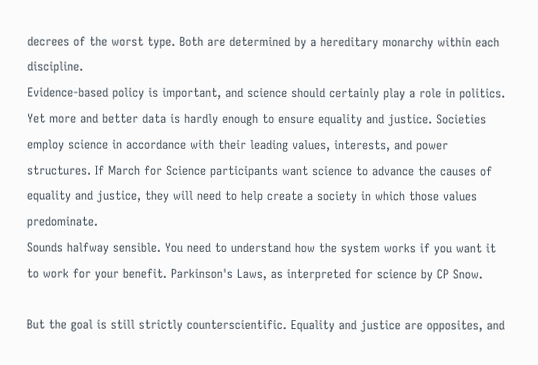decrees of the worst type. Both are determined by a hereditary monarchy within each discipline.
Evidence-based policy is important, and science should certainly play a role in politics. Yet more and better data is hardly enough to ensure equality and justice. Societies employ science in accordance with their leading values, interests, and power structures. If March for Science participants want science to advance the causes of equality and justice, they will need to help create a society in which those values predominate.
Sounds halfway sensible. You need to understand how the system works if you want it to work for your benefit. Parkinson's Laws, as interpreted for science by CP Snow.

But the goal is still strictly counterscientific. Equality and justice are opposites, and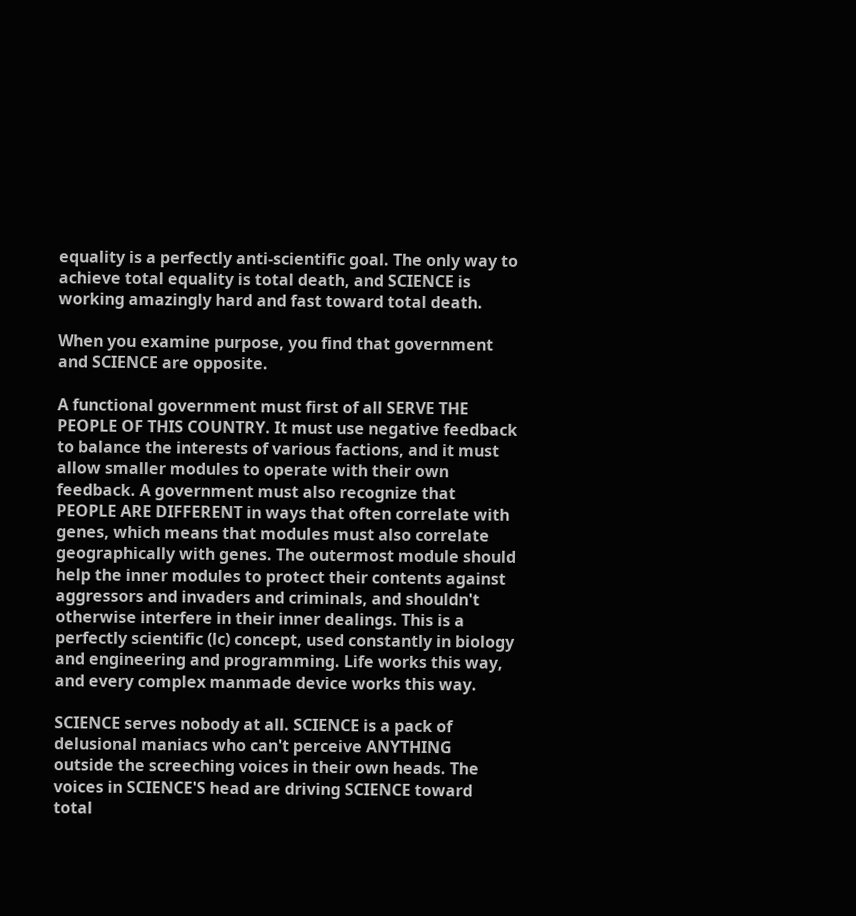equality is a perfectly anti-scientific goal. The only way to achieve total equality is total death, and SCIENCE is working amazingly hard and fast toward total death.

When you examine purpose, you find that government and SCIENCE are opposite.

A functional government must first of all SERVE THE PEOPLE OF THIS COUNTRY. It must use negative feedback to balance the interests of various factions, and it must allow smaller modules to operate with their own feedback. A government must also recognize that PEOPLE ARE DIFFERENT in ways that often correlate with genes, which means that modules must also correlate geographically with genes. The outermost module should help the inner modules to protect their contents against aggressors and invaders and criminals, and shouldn't otherwise interfere in their inner dealings. This is a perfectly scientific (lc) concept, used constantly in biology and engineering and programming. Life works this way, and every complex manmade device works this way.

SCIENCE serves nobody at all. SCIENCE is a pack of delusional maniacs who can't perceive ANYTHING outside the screeching voices in their own heads. The voices in SCIENCE'S head are driving SCIENCE toward total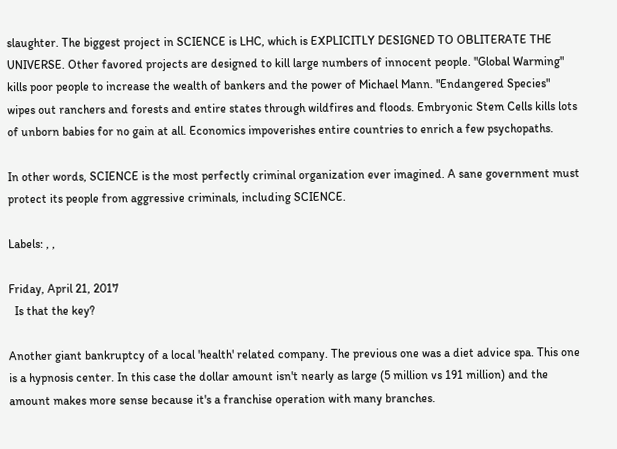slaughter. The biggest project in SCIENCE is LHC, which is EXPLICITLY DESIGNED TO OBLITERATE THE UNIVERSE. Other favored projects are designed to kill large numbers of innocent people. "Global Warming" kills poor people to increase the wealth of bankers and the power of Michael Mann. "Endangered Species" wipes out ranchers and forests and entire states through wildfires and floods. Embryonic Stem Cells kills lots of unborn babies for no gain at all. Economics impoverishes entire countries to enrich a few psychopaths.

In other words, SCIENCE is the most perfectly criminal organization ever imagined. A sane government must protect its people from aggressive criminals, including SCIENCE.

Labels: , ,

Friday, April 21, 2017
  Is that the key?

Another giant bankruptcy of a local 'health' related company. The previous one was a diet advice spa. This one is a hypnosis center. In this case the dollar amount isn't nearly as large (5 million vs 191 million) and the amount makes more sense because it's a franchise operation with many branches.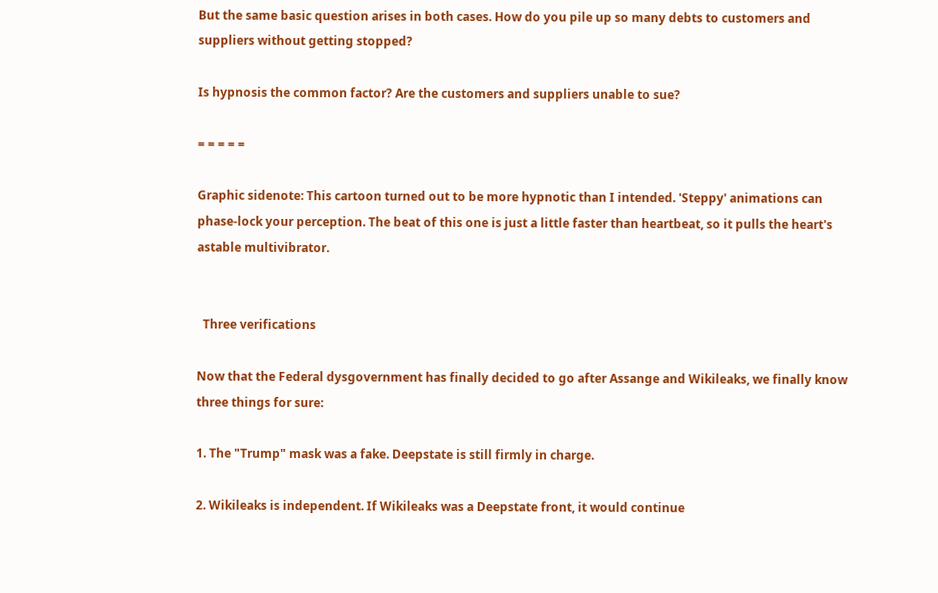But the same basic question arises in both cases. How do you pile up so many debts to customers and suppliers without getting stopped?

Is hypnosis the common factor? Are the customers and suppliers unable to sue?

= = = = =

Graphic sidenote: This cartoon turned out to be more hypnotic than I intended. 'Steppy' animations can phase-lock your perception. The beat of this one is just a little faster than heartbeat, so it pulls the heart's astable multivibrator.


  Three verifications

Now that the Federal dysgovernment has finally decided to go after Assange and Wikileaks, we finally know three things for sure:

1. The "Trump" mask was a fake. Deepstate is still firmly in charge.

2. Wikileaks is independent. If Wikileaks was a Deepstate front, it would continue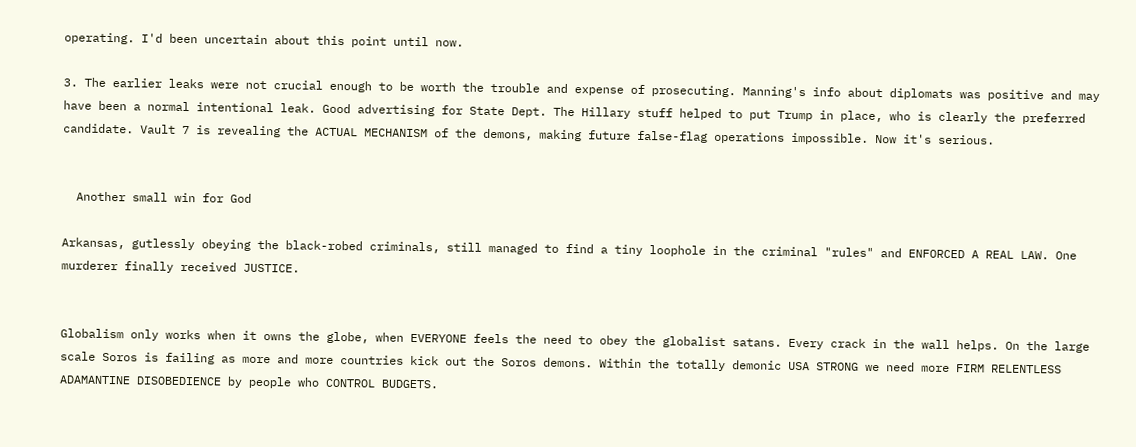operating. I'd been uncertain about this point until now.

3. The earlier leaks were not crucial enough to be worth the trouble and expense of prosecuting. Manning's info about diplomats was positive and may have been a normal intentional leak. Good advertising for State Dept. The Hillary stuff helped to put Trump in place, who is clearly the preferred candidate. Vault 7 is revealing the ACTUAL MECHANISM of the demons, making future false-flag operations impossible. Now it's serious.


  Another small win for God

Arkansas, gutlessly obeying the black-robed criminals, still managed to find a tiny loophole in the criminal "rules" and ENFORCED A REAL LAW. One murderer finally received JUSTICE.


Globalism only works when it owns the globe, when EVERYONE feels the need to obey the globalist satans. Every crack in the wall helps. On the large scale Soros is failing as more and more countries kick out the Soros demons. Within the totally demonic USA STRONG we need more FIRM RELENTLESS ADAMANTINE DISOBEDIENCE by people who CONTROL BUDGETS.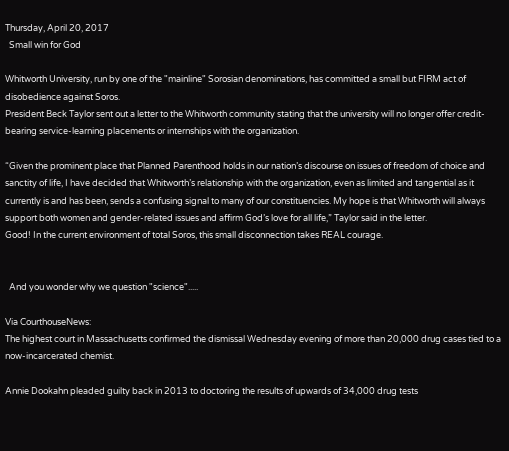Thursday, April 20, 2017
  Small win for God

Whitworth University, run by one of the "mainline" Sorosian denominations, has committed a small but FIRM act of disobedience against Soros.
President Beck Taylor sent out a letter to the Whitworth community stating that the university will no longer offer credit-bearing service-learning placements or internships with the organization.

“Given the prominent place that Planned Parenthood holds in our nation’s discourse on issues of freedom of choice and sanctity of life, I have decided that Whitworth’s relationship with the organization, even as limited and tangential as it currently is and has been, sends a confusing signal to many of our constituencies. My hope is that Whitworth will always support both women and gender-related issues and affirm God’s love for all life,” Taylor said in the letter.
Good! In the current environment of total Soros, this small disconnection takes REAL courage.


  And you wonder why we question "science".....

Via CourthouseNews:
The highest court in Massachusetts confirmed the dismissal Wednesday evening of more than 20,000 drug cases tied to a now-incarcerated chemist.

Annie Dookahn pleaded guilty back in 2013 to doctoring the results of upwards of 34,000 drug tests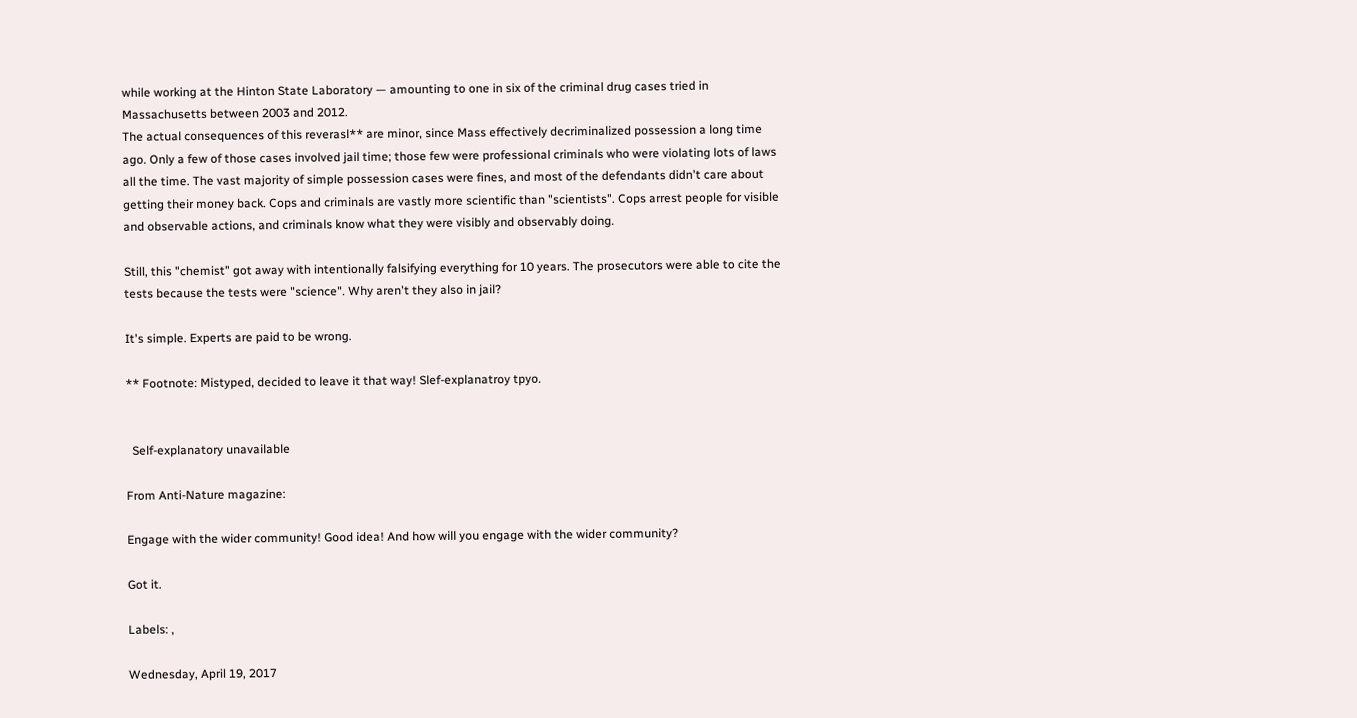while working at the Hinton State Laboratory — amounting to one in six of the criminal drug cases tried in Massachusetts between 2003 and 2012.
The actual consequences of this reverasl** are minor, since Mass effectively decriminalized possession a long time ago. Only a few of those cases involved jail time; those few were professional criminals who were violating lots of laws all the time. The vast majority of simple possession cases were fines, and most of the defendants didn't care about getting their money back. Cops and criminals are vastly more scientific than "scientists". Cops arrest people for visible and observable actions, and criminals know what they were visibly and observably doing.

Still, this "chemist" got away with intentionally falsifying everything for 10 years. The prosecutors were able to cite the tests because the tests were "science". Why aren't they also in jail?

It's simple. Experts are paid to be wrong.

** Footnote: Mistyped, decided to leave it that way! Slef-explanatroy tpyo.


  Self-explanatory unavailable

From Anti-Nature magazine:

Engage with the wider community! Good idea! And how will you engage with the wider community?

Got it.

Labels: ,

Wednesday, April 19, 2017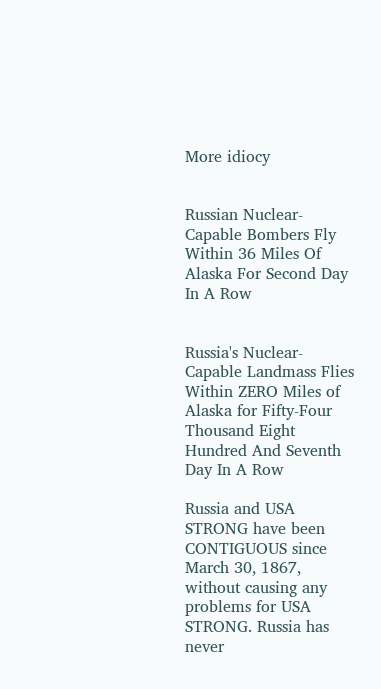More idiocy


Russian Nuclear-Capable Bombers Fly Within 36 Miles Of Alaska For Second Day In A Row


Russia's Nuclear-Capable Landmass Flies Within ZERO Miles of Alaska for Fifty-Four Thousand Eight Hundred And Seventh Day In A Row

Russia and USA STRONG have been CONTIGUOUS since March 30, 1867, without causing any problems for USA STRONG. Russia has never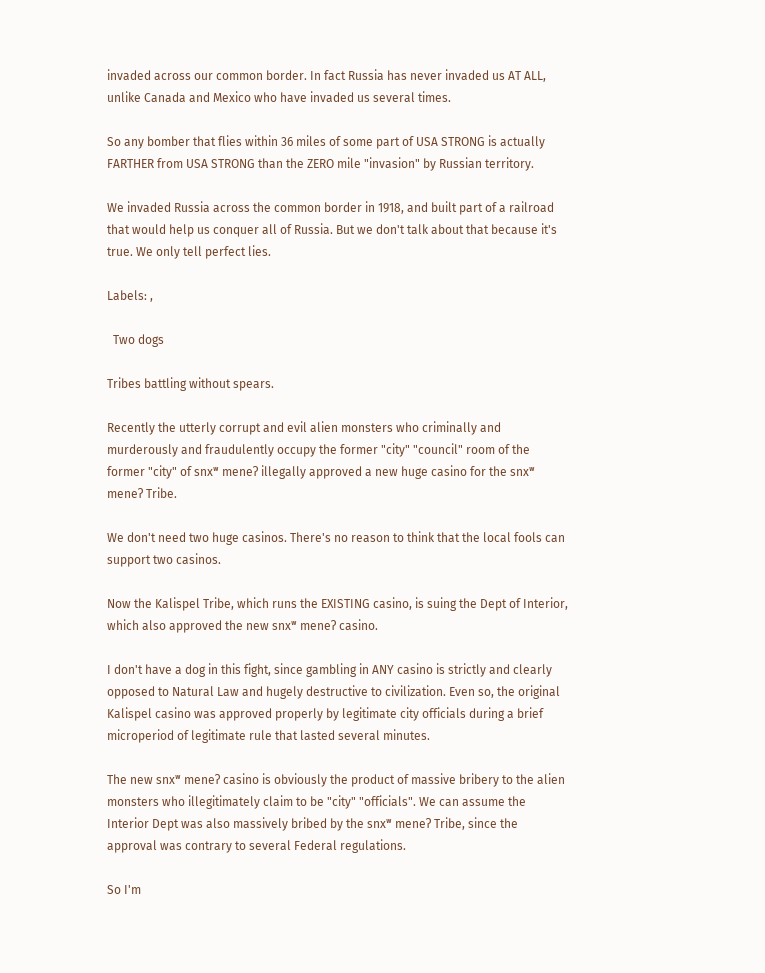invaded across our common border. In fact Russia has never invaded us AT ALL, unlike Canada and Mexico who have invaded us several times.

So any bomber that flies within 36 miles of some part of USA STRONG is actually FARTHER from USA STRONG than the ZERO mile "invasion" by Russian territory.

We invaded Russia across the common border in 1918, and built part of a railroad that would help us conquer all of Russia. But we don't talk about that because it's true. We only tell perfect lies.

Labels: ,

  Two dogs

Tribes battling without spears.

Recently the utterly corrupt and evil alien monsters who criminally and murderously and fraudulently occupy the former "city" "council" room of the former "city" of snxʷ meneʔ illegally approved a new huge casino for the snxʷ meneʔ Tribe.

We don't need two huge casinos. There's no reason to think that the local fools can support two casinos.

Now the Kalispel Tribe, which runs the EXISTING casino, is suing the Dept of Interior, which also approved the new snxʷ meneʔ casino.

I don't have a dog in this fight, since gambling in ANY casino is strictly and clearly opposed to Natural Law and hugely destructive to civilization. Even so, the original Kalispel casino was approved properly by legitimate city officials during a brief microperiod of legitimate rule that lasted several minutes.

The new snxʷ meneʔ casino is obviously the product of massive bribery to the alien monsters who illegitimately claim to be "city" "officials". We can assume the Interior Dept was also massively bribed by the snxʷ meneʔ Tribe, since the approval was contrary to several Federal regulations.

So I'm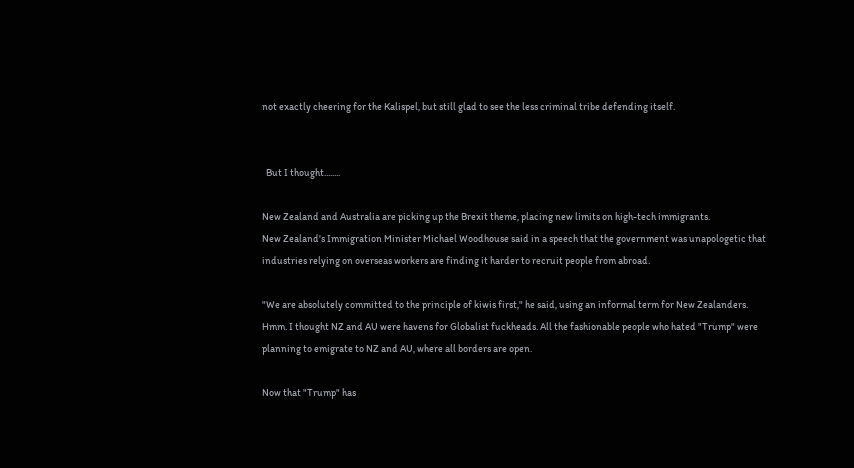not exactly cheering for the Kalispel, but still glad to see the less criminal tribe defending itself.


  But I thought........

New Zealand and Australia are picking up the Brexit theme, placing new limits on high-tech immigrants.
New Zealand's Immigration Minister Michael Woodhouse said in a speech that the government was unapologetic that industries relying on overseas workers are finding it harder to recruit people from abroad.

"We are absolutely committed to the principle of kiwis first," he said, using an informal term for New Zealanders.
Hmm. I thought NZ and AU were havens for Globalist fuckheads. All the fashionable people who hated "Trump" were planning to emigrate to NZ and AU, where all borders are open.

Now that "Trump" has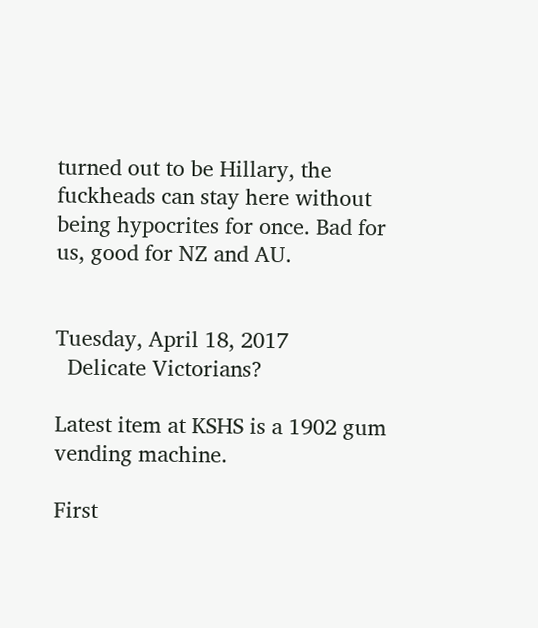turned out to be Hillary, the fuckheads can stay here without being hypocrites for once. Bad for us, good for NZ and AU.


Tuesday, April 18, 2017
  Delicate Victorians?

Latest item at KSHS is a 1902 gum vending machine.

First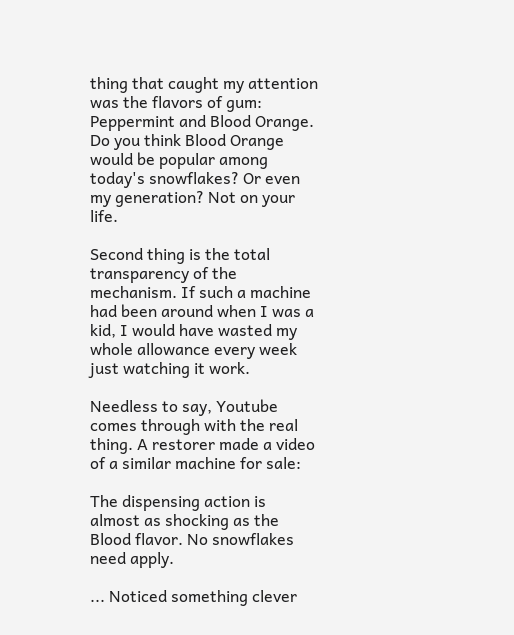thing that caught my attention was the flavors of gum: Peppermint and Blood Orange. Do you think Blood Orange would be popular among today's snowflakes? Or even my generation? Not on your life.

Second thing is the total transparency of the mechanism. If such a machine had been around when I was a kid, I would have wasted my whole allowance every week just watching it work.

Needless to say, Youtube comes through with the real thing. A restorer made a video of a similar machine for sale:

The dispensing action is almost as shocking as the Blood flavor. No snowflakes need apply.

... Noticed something clever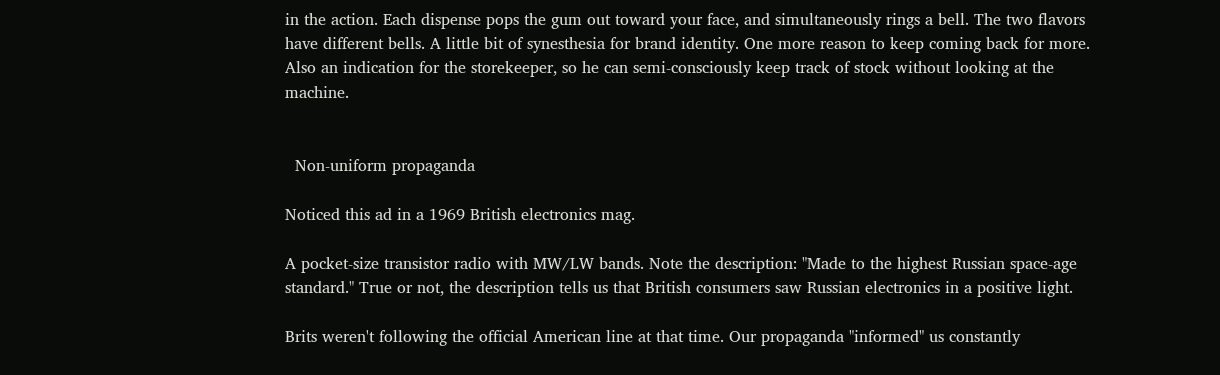in the action. Each dispense pops the gum out toward your face, and simultaneously rings a bell. The two flavors have different bells. A little bit of synesthesia for brand identity. One more reason to keep coming back for more. Also an indication for the storekeeper, so he can semi-consciously keep track of stock without looking at the machine.


  Non-uniform propaganda

Noticed this ad in a 1969 British electronics mag.

A pocket-size transistor radio with MW/LW bands. Note the description: "Made to the highest Russian space-age standard." True or not, the description tells us that British consumers saw Russian electronics in a positive light.

Brits weren't following the official American line at that time. Our propaganda "informed" us constantly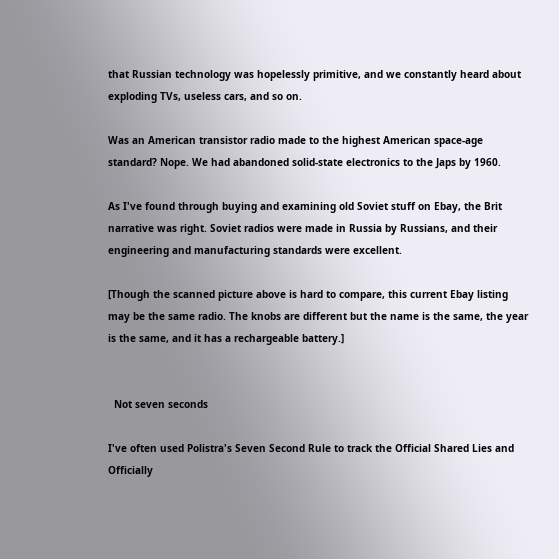that Russian technology was hopelessly primitive, and we constantly heard about exploding TVs, useless cars, and so on.

Was an American transistor radio made to the highest American space-age standard? Nope. We had abandoned solid-state electronics to the Japs by 1960.

As I've found through buying and examining old Soviet stuff on Ebay, the Brit narrative was right. Soviet radios were made in Russia by Russians, and their engineering and manufacturing standards were excellent.

[Though the scanned picture above is hard to compare, this current Ebay listing may be the same radio. The knobs are different but the name is the same, the year is the same, and it has a rechargeable battery.]


  Not seven seconds

I've often used Polistra's Seven Second Rule to track the Official Shared Lies and Officially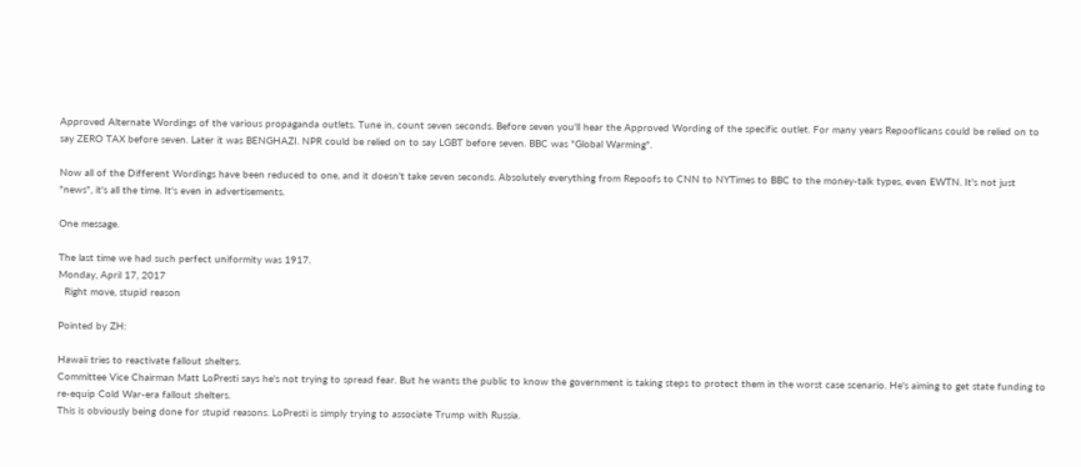Approved Alternate Wordings of the various propaganda outlets. Tune in, count seven seconds. Before seven you'll hear the Approved Wording of the specific outlet. For many years Repooflicans could be relied on to say ZERO TAX before seven. Later it was BENGHAZI. NPR could be relied on to say LGBT before seven. BBC was "Global Warming".

Now all of the Different Wordings have been reduced to one, and it doesn't take seven seconds. Absolutely everything from Repoofs to CNN to NYTimes to BBC to the money-talk types, even EWTN. It's not just "news", it's all the time. It's even in advertisements.

One message.

The last time we had such perfect uniformity was 1917.
Monday, April 17, 2017
  Right move, stupid reason

Pointed by ZH:

Hawaii tries to reactivate fallout shelters.
Committee Vice Chairman Matt LoPresti says he's not trying to spread fear. But he wants the public to know the government is taking steps to protect them in the worst case scenario. He's aiming to get state funding to re-equip Cold War-era fallout shelters.
This is obviously being done for stupid reasons. LoPresti is simply trying to associate Trump with Russia.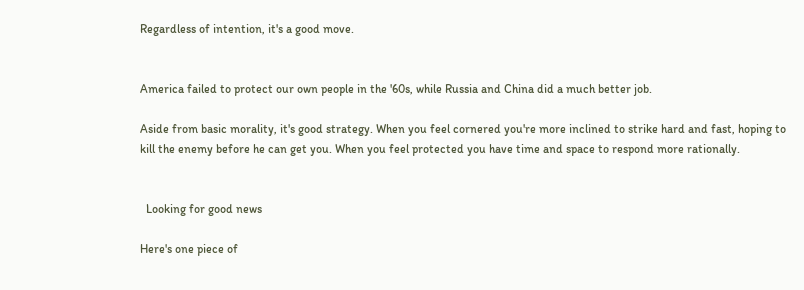Regardless of intention, it's a good move.


America failed to protect our own people in the '60s, while Russia and China did a much better job.

Aside from basic morality, it's good strategy. When you feel cornered you're more inclined to strike hard and fast, hoping to kill the enemy before he can get you. When you feel protected you have time and space to respond more rationally.


  Looking for good news

Here's one piece of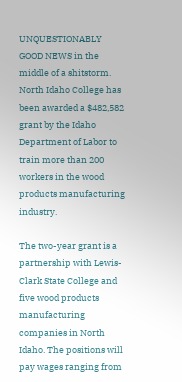UNQUESTIONABLY GOOD NEWS in the middle of a shitstorm.
North Idaho College has been awarded a $482,582 grant by the Idaho Department of Labor to train more than 200 workers in the wood products manufacturing industry.

The two-year grant is a partnership with Lewis-Clark State College and five wood products manufacturing companies in North Idaho. The positions will pay wages ranging from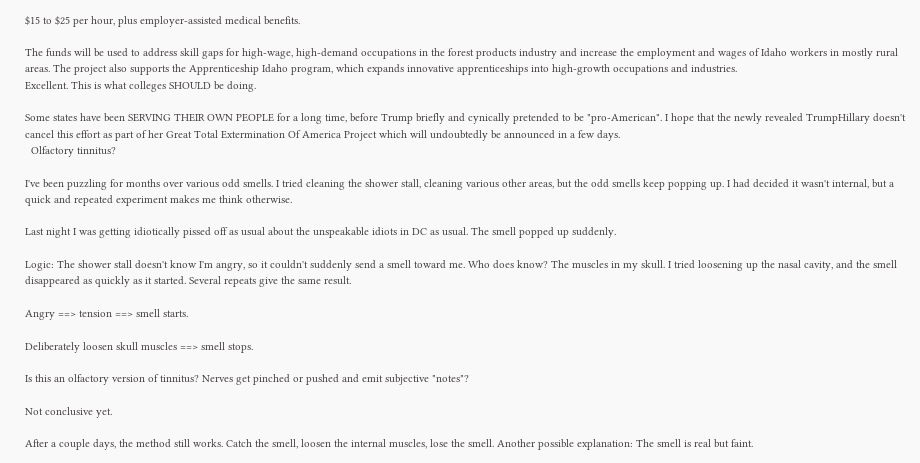$15 to $25 per hour, plus employer-assisted medical benefits.

The funds will be used to address skill gaps for high-wage, high-demand occupations in the forest products industry and increase the employment and wages of Idaho workers in mostly rural areas. The project also supports the Apprenticeship Idaho program, which expands innovative apprenticeships into high-growth occupations and industries.
Excellent. This is what colleges SHOULD be doing.

Some states have been SERVING THEIR OWN PEOPLE for a long time, before Trump briefly and cynically pretended to be "pro-American". I hope that the newly revealed TrumpHillary doesn't cancel this effort as part of her Great Total Extermination Of America Project which will undoubtedly be announced in a few days.
  Olfactory tinnitus?

I've been puzzling for months over various odd smells. I tried cleaning the shower stall, cleaning various other areas, but the odd smells keep popping up. I had decided it wasn't internal, but a quick and repeated experiment makes me think otherwise.

Last night I was getting idiotically pissed off as usual about the unspeakable idiots in DC as usual. The smell popped up suddenly.

Logic: The shower stall doesn't know I'm angry, so it couldn't suddenly send a smell toward me. Who does know? The muscles in my skull. I tried loosening up the nasal cavity, and the smell disappeared as quickly as it started. Several repeats give the same result.

Angry ==> tension ==> smell starts.

Deliberately loosen skull muscles ==> smell stops.

Is this an olfactory version of tinnitus? Nerves get pinched or pushed and emit subjective "notes"?

Not conclusive yet.

After a couple days, the method still works. Catch the smell, loosen the internal muscles, lose the smell. Another possible explanation: The smell is real but faint.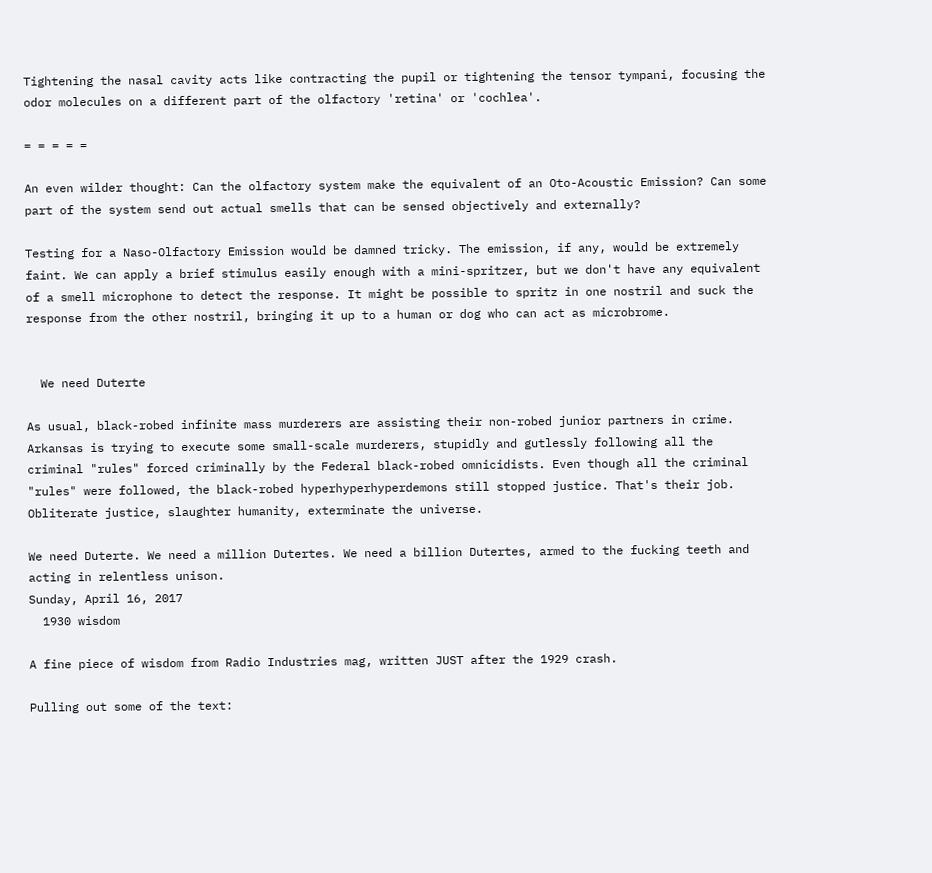Tightening the nasal cavity acts like contracting the pupil or tightening the tensor tympani, focusing the odor molecules on a different part of the olfactory 'retina' or 'cochlea'.

= = = = =

An even wilder thought: Can the olfactory system make the equivalent of an Oto-Acoustic Emission? Can some part of the system send out actual smells that can be sensed objectively and externally?

Testing for a Naso-Olfactory Emission would be damned tricky. The emission, if any, would be extremely faint. We can apply a brief stimulus easily enough with a mini-spritzer, but we don't have any equivalent of a smell microphone to detect the response. It might be possible to spritz in one nostril and suck the response from the other nostril, bringing it up to a human or dog who can act as microbrome.


  We need Duterte

As usual, black-robed infinite mass murderers are assisting their non-robed junior partners in crime. Arkansas is trying to execute some small-scale murderers, stupidly and gutlessly following all the criminal "rules" forced criminally by the Federal black-robed omnicidists. Even though all the criminal "rules" were followed, the black-robed hyperhyperhyperdemons still stopped justice. That's their job. Obliterate justice, slaughter humanity, exterminate the universe.

We need Duterte. We need a million Dutertes. We need a billion Dutertes, armed to the fucking teeth and acting in relentless unison.
Sunday, April 16, 2017
  1930 wisdom

A fine piece of wisdom from Radio Industries mag, written JUST after the 1929 crash.

Pulling out some of the text: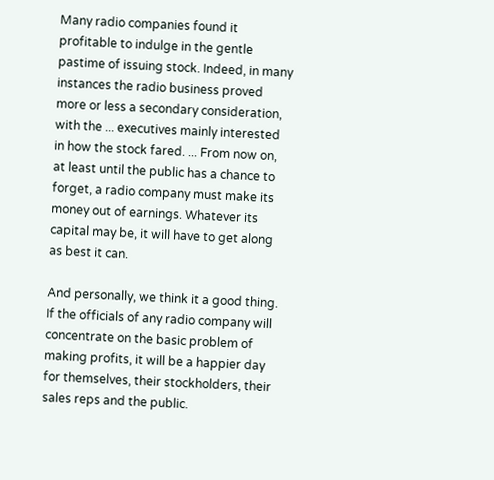Many radio companies found it profitable to indulge in the gentle pastime of issuing stock. Indeed, in many instances the radio business proved more or less a secondary consideration, with the ... executives mainly interested in how the stock fared. ... From now on, at least until the public has a chance to forget, a radio company must make its money out of earnings. Whatever its capital may be, it will have to get along as best it can.

And personally, we think it a good thing. If the officials of any radio company will concentrate on the basic problem of making profits, it will be a happier day for themselves, their stockholders, their sales reps and the public.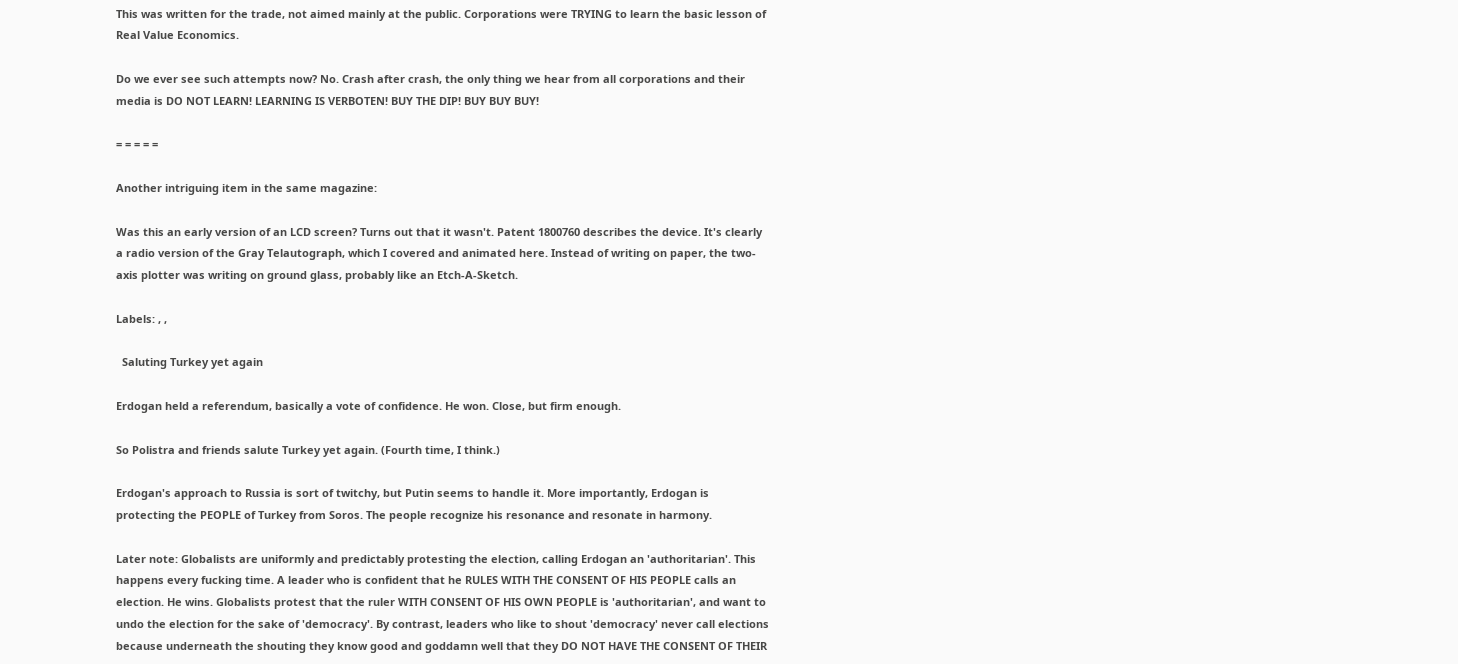This was written for the trade, not aimed mainly at the public. Corporations were TRYING to learn the basic lesson of Real Value Economics.

Do we ever see such attempts now? No. Crash after crash, the only thing we hear from all corporations and their media is DO NOT LEARN! LEARNING IS VERBOTEN! BUY THE DIP! BUY BUY BUY!

= = = = =

Another intriguing item in the same magazine:

Was this an early version of an LCD screen? Turns out that it wasn't. Patent 1800760 describes the device. It's clearly a radio version of the Gray Telautograph, which I covered and animated here. Instead of writing on paper, the two-axis plotter was writing on ground glass, probably like an Etch-A-Sketch.

Labels: , ,

  Saluting Turkey yet again

Erdogan held a referendum, basically a vote of confidence. He won. Close, but firm enough.

So Polistra and friends salute Turkey yet again. (Fourth time, I think.)

Erdogan's approach to Russia is sort of twitchy, but Putin seems to handle it. More importantly, Erdogan is protecting the PEOPLE of Turkey from Soros. The people recognize his resonance and resonate in harmony.

Later note: Globalists are uniformly and predictably protesting the election, calling Erdogan an 'authoritarian'. This happens every fucking time. A leader who is confident that he RULES WITH THE CONSENT OF HIS PEOPLE calls an election. He wins. Globalists protest that the ruler WITH CONSENT OF HIS OWN PEOPLE is 'authoritarian', and want to undo the election for the sake of 'democracy'. By contrast, leaders who like to shout 'democracy' never call elections because underneath the shouting they know good and goddamn well that they DO NOT HAVE THE CONSENT OF THEIR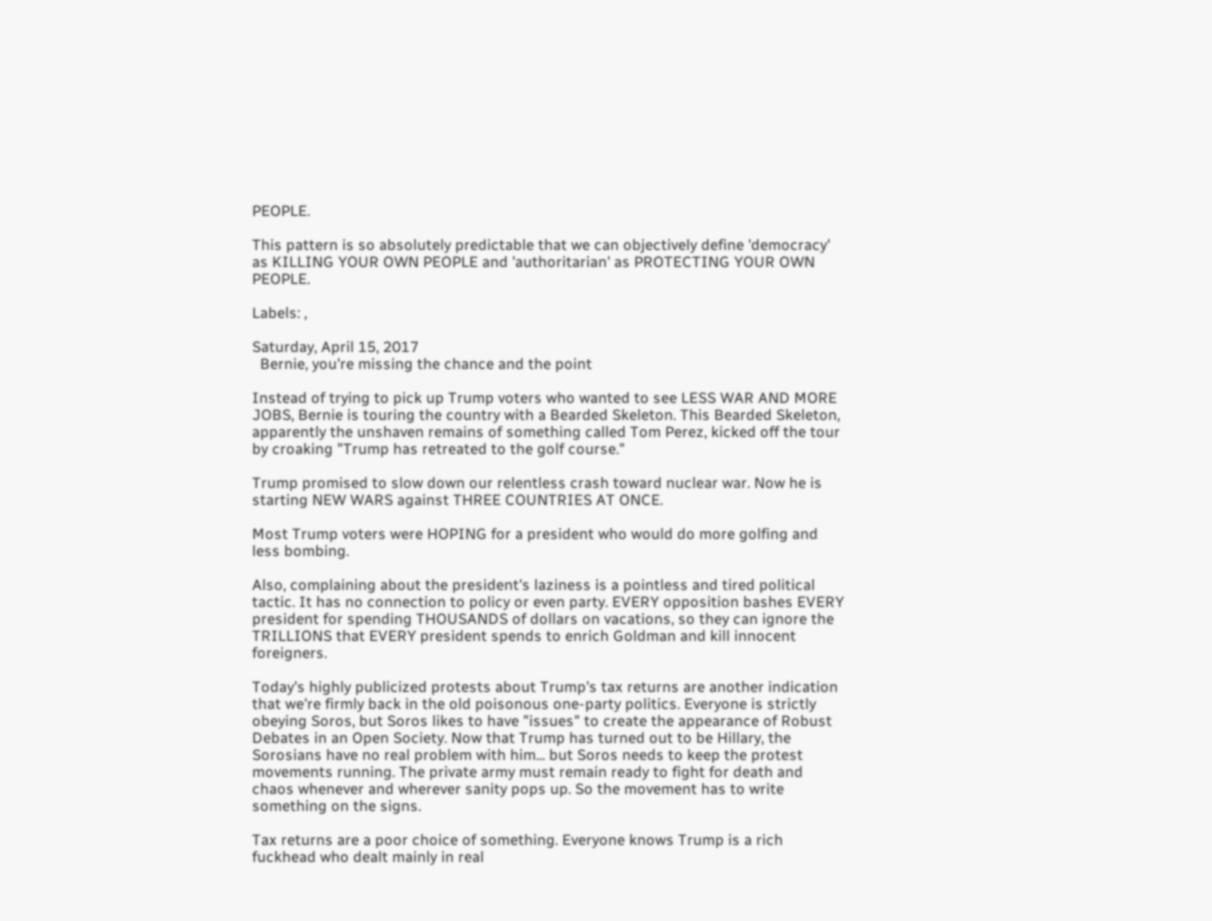PEOPLE.

This pattern is so absolutely predictable that we can objectively define 'democracy' as KILLING YOUR OWN PEOPLE and 'authoritarian' as PROTECTING YOUR OWN PEOPLE.

Labels: ,

Saturday, April 15, 2017
  Bernie, you're missing the chance and the point

Instead of trying to pick up Trump voters who wanted to see LESS WAR AND MORE JOBS, Bernie is touring the country with a Bearded Skeleton. This Bearded Skeleton, apparently the unshaven remains of something called Tom Perez, kicked off the tour by croaking "Trump has retreated to the golf course."

Trump promised to slow down our relentless crash toward nuclear war. Now he is starting NEW WARS against THREE COUNTRIES AT ONCE.

Most Trump voters were HOPING for a president who would do more golfing and less bombing.

Also, complaining about the president's laziness is a pointless and tired political tactic. It has no connection to policy or even party. EVERY opposition bashes EVERY president for spending THOUSANDS of dollars on vacations, so they can ignore the TRILLIONS that EVERY president spends to enrich Goldman and kill innocent foreigners.

Today's highly publicized protests about Trump's tax returns are another indication that we're firmly back in the old poisonous one-party politics. Everyone is strictly obeying Soros, but Soros likes to have "issues" to create the appearance of Robust Debates in an Open Society. Now that Trump has turned out to be Hillary, the Sorosians have no real problem with him... but Soros needs to keep the protest movements running. The private army must remain ready to fight for death and chaos whenever and wherever sanity pops up. So the movement has to write something on the signs.

Tax returns are a poor choice of something. Everyone knows Trump is a rich fuckhead who dealt mainly in real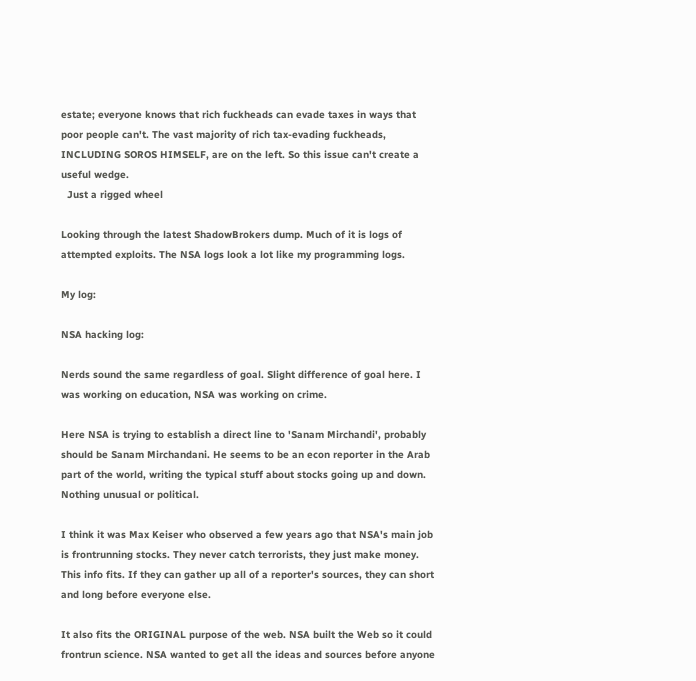estate; everyone knows that rich fuckheads can evade taxes in ways that poor people can't. The vast majority of rich tax-evading fuckheads, INCLUDING SOROS HIMSELF, are on the left. So this issue can't create a useful wedge.
  Just a rigged wheel

Looking through the latest ShadowBrokers dump. Much of it is logs of attempted exploits. The NSA logs look a lot like my programming logs.

My log:

NSA hacking log:

Nerds sound the same regardless of goal. Slight difference of goal here. I was working on education, NSA was working on crime.

Here NSA is trying to establish a direct line to 'Sanam Mirchandi', probably should be Sanam Mirchandani. He seems to be an econ reporter in the Arab part of the world, writing the typical stuff about stocks going up and down. Nothing unusual or political.

I think it was Max Keiser who observed a few years ago that NSA's main job is frontrunning stocks. They never catch terrorists, they just make money. This info fits. If they can gather up all of a reporter's sources, they can short and long before everyone else.

It also fits the ORIGINAL purpose of the web. NSA built the Web so it could frontrun science. NSA wanted to get all the ideas and sources before anyone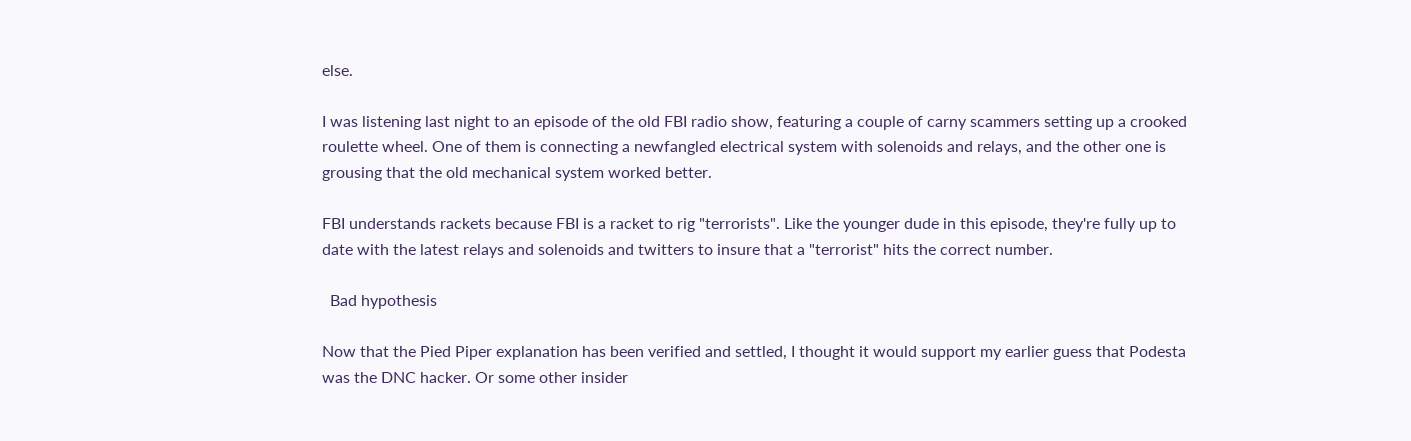else.

I was listening last night to an episode of the old FBI radio show, featuring a couple of carny scammers setting up a crooked roulette wheel. One of them is connecting a newfangled electrical system with solenoids and relays, and the other one is grousing that the old mechanical system worked better.

FBI understands rackets because FBI is a racket to rig "terrorists". Like the younger dude in this episode, they're fully up to date with the latest relays and solenoids and twitters to insure that a "terrorist" hits the correct number.

  Bad hypothesis

Now that the Pied Piper explanation has been verified and settled, I thought it would support my earlier guess that Podesta was the DNC hacker. Or some other insider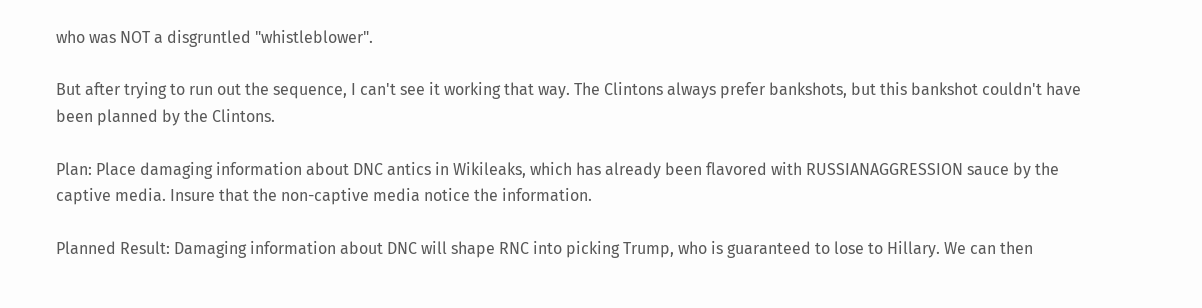who was NOT a disgruntled "whistleblower".

But after trying to run out the sequence, I can't see it working that way. The Clintons always prefer bankshots, but this bankshot couldn't have been planned by the Clintons.

Plan: Place damaging information about DNC antics in Wikileaks, which has already been flavored with RUSSIANAGGRESSION sauce by the captive media. Insure that the non-captive media notice the information.

Planned Result: Damaging information about DNC will shape RNC into picking Trump, who is guaranteed to lose to Hillary. We can then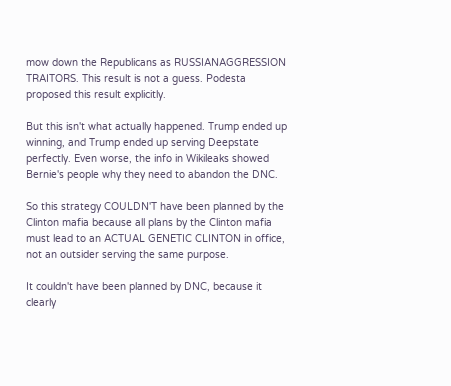mow down the Republicans as RUSSIANAGGRESSION TRAITORS. This result is not a guess. Podesta proposed this result explicitly.

But this isn't what actually happened. Trump ended up winning, and Trump ended up serving Deepstate perfectly. Even worse, the info in Wikileaks showed Bernie's people why they need to abandon the DNC.

So this strategy COULDN'T have been planned by the Clinton mafia because all plans by the Clinton mafia must lead to an ACTUAL GENETIC CLINTON in office, not an outsider serving the same purpose.

It couldn't have been planned by DNC, because it clearly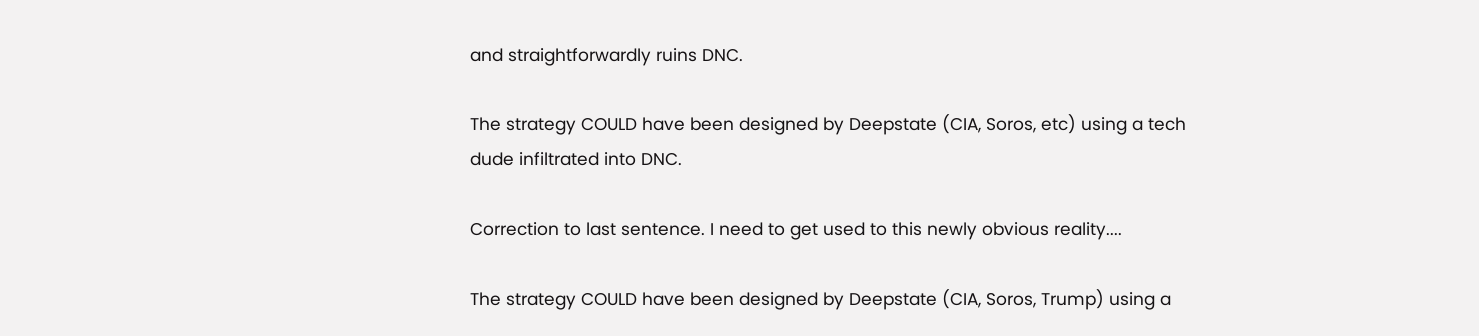and straightforwardly ruins DNC.

The strategy COULD have been designed by Deepstate (CIA, Soros, etc) using a tech dude infiltrated into DNC.

Correction to last sentence. I need to get used to this newly obvious reality....

The strategy COULD have been designed by Deepstate (CIA, Soros, Trump) using a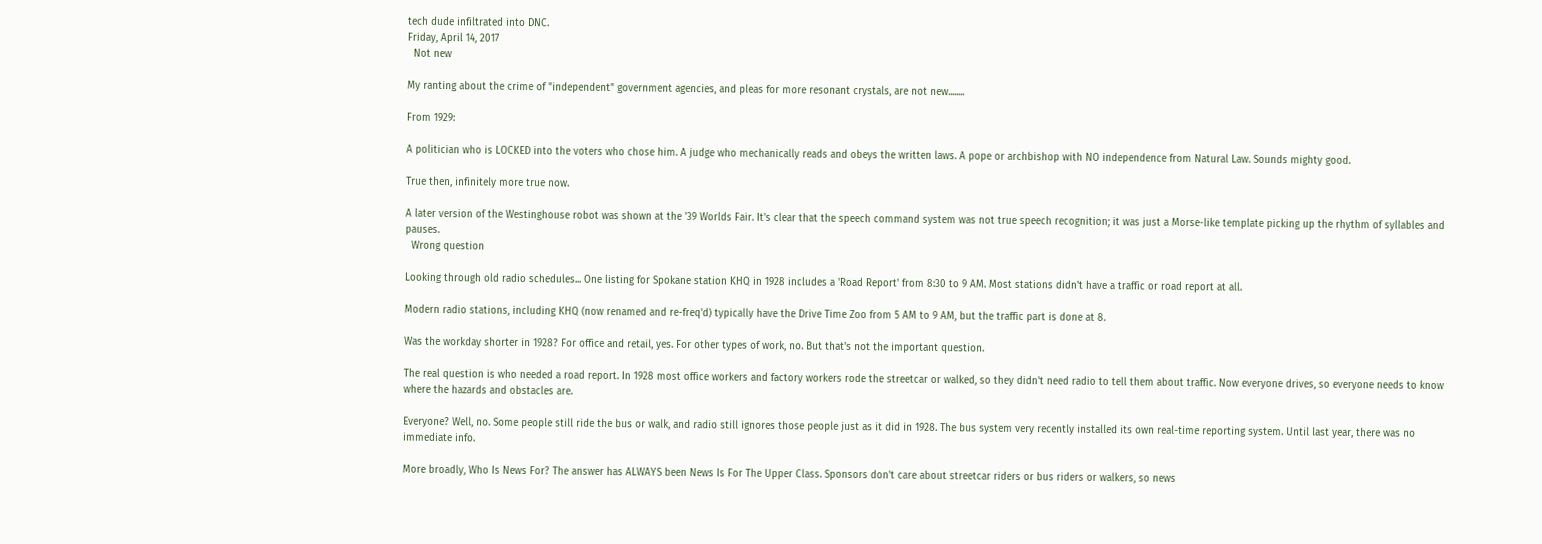tech dude infiltrated into DNC.
Friday, April 14, 2017
  Not new

My ranting about the crime of "independent" government agencies, and pleas for more resonant crystals, are not new........

From 1929:

A politician who is LOCKED into the voters who chose him. A judge who mechanically reads and obeys the written laws. A pope or archbishop with NO independence from Natural Law. Sounds mighty good.

True then, infinitely more true now.

A later version of the Westinghouse robot was shown at the '39 Worlds Fair. It's clear that the speech command system was not true speech recognition; it was just a Morse-like template picking up the rhythm of syllables and pauses.
  Wrong question

Looking through old radio schedules... One listing for Spokane station KHQ in 1928 includes a 'Road Report' from 8:30 to 9 AM. Most stations didn't have a traffic or road report at all.

Modern radio stations, including KHQ (now renamed and re-freq'd) typically have the Drive Time Zoo from 5 AM to 9 AM, but the traffic part is done at 8.

Was the workday shorter in 1928? For office and retail, yes. For other types of work, no. But that's not the important question.

The real question is who needed a road report. In 1928 most office workers and factory workers rode the streetcar or walked, so they didn't need radio to tell them about traffic. Now everyone drives, so everyone needs to know where the hazards and obstacles are.

Everyone? Well, no. Some people still ride the bus or walk, and radio still ignores those people just as it did in 1928. The bus system very recently installed its own real-time reporting system. Until last year, there was no immediate info.

More broadly, Who Is News For? The answer has ALWAYS been News Is For The Upper Class. Sponsors don't care about streetcar riders or bus riders or walkers, so news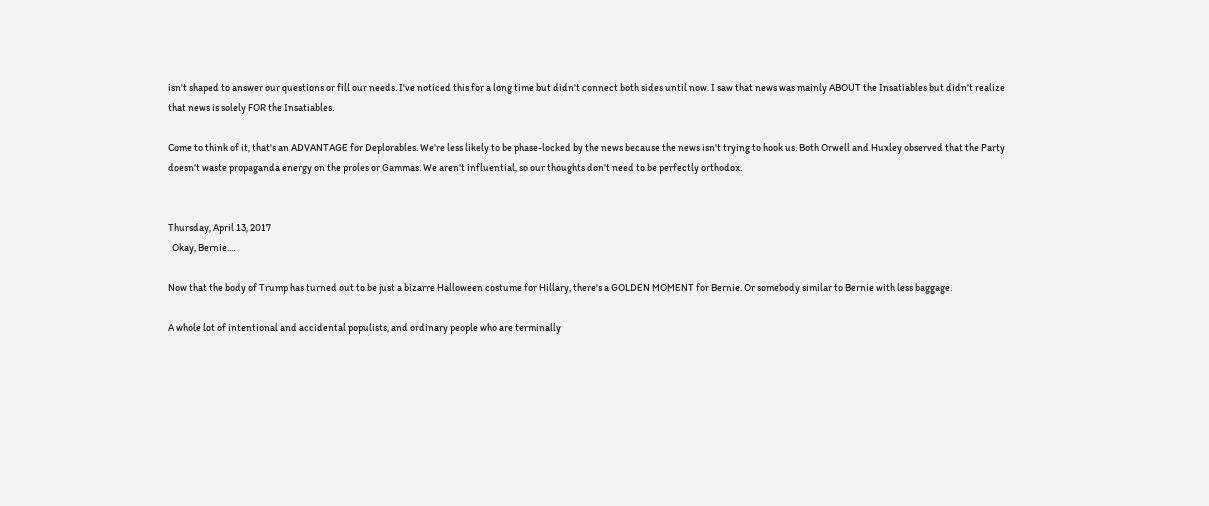isn't shaped to answer our questions or fill our needs. I've noticed this for a long time but didn't connect both sides until now. I saw that news was mainly ABOUT the Insatiables but didn't realize that news is solely FOR the Insatiables.

Come to think of it, that's an ADVANTAGE for Deplorables. We're less likely to be phase-locked by the news because the news isn't trying to hook us. Both Orwell and Huxley observed that the Party doesn't waste propaganda energy on the proles or Gammas. We aren't influential, so our thoughts don't need to be perfectly orthodox.


Thursday, April 13, 2017
  Okay, Bernie....

Now that the body of Trump has turned out to be just a bizarre Halloween costume for Hillary, there's a GOLDEN MOMENT for Bernie. Or somebody similar to Bernie with less baggage.

A whole lot of intentional and accidental populists, and ordinary people who are terminally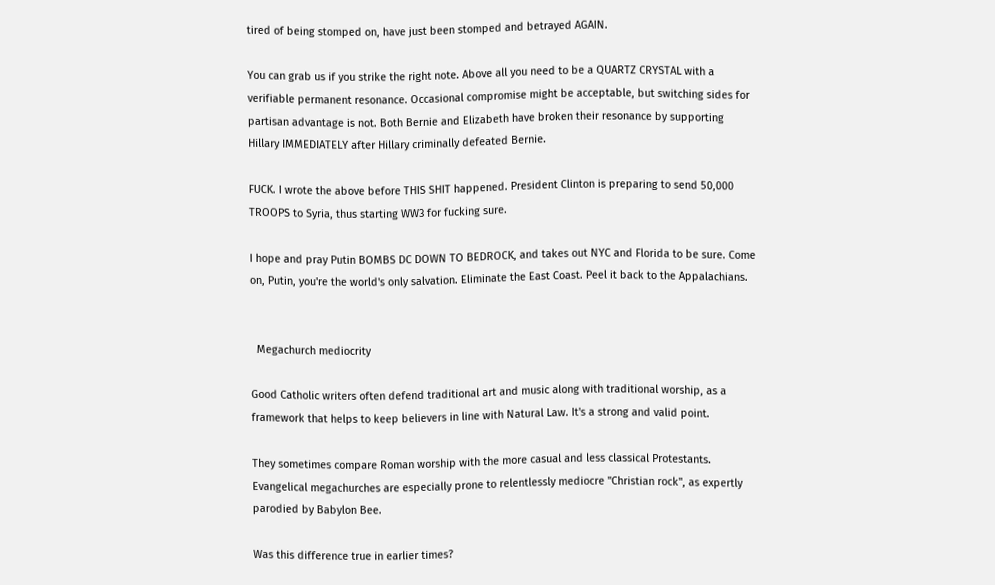tired of being stomped on, have just been stomped and betrayed AGAIN.

You can grab us if you strike the right note. Above all you need to be a QUARTZ CRYSTAL with a verifiable permanent resonance. Occasional compromise might be acceptable, but switching sides for partisan advantage is not. Both Bernie and Elizabeth have broken their resonance by supporting Hillary IMMEDIATELY after Hillary criminally defeated Bernie.

FUCK. I wrote the above before THIS SHIT happened. President Clinton is preparing to send 50,000 TROOPS to Syria, thus starting WW3 for fucking sure.

I hope and pray Putin BOMBS DC DOWN TO BEDROCK, and takes out NYC and Florida to be sure. Come on, Putin, you're the world's only salvation. Eliminate the East Coast. Peel it back to the Appalachians.


  Megachurch mediocrity

Good Catholic writers often defend traditional art and music along with traditional worship, as a framework that helps to keep believers in line with Natural Law. It's a strong and valid point.

They sometimes compare Roman worship with the more casual and less classical Protestants. Evangelical megachurches are especially prone to relentlessly mediocre "Christian rock", as expertly parodied by Babylon Bee.

Was this difference true in earlier times?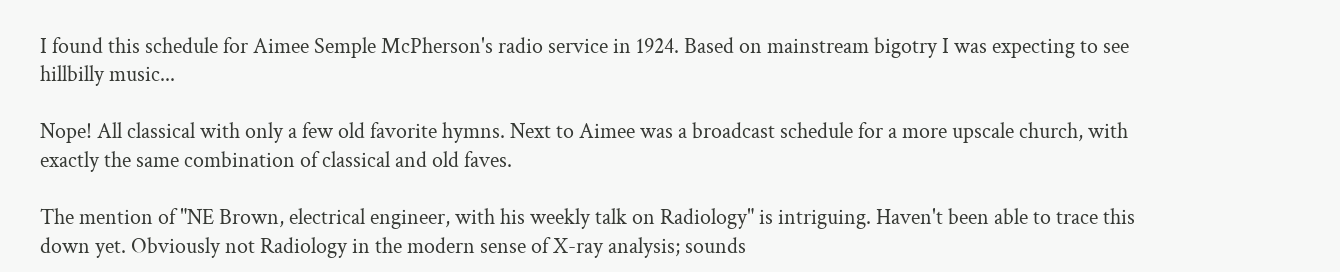I found this schedule for Aimee Semple McPherson's radio service in 1924. Based on mainstream bigotry I was expecting to see hillbilly music...

Nope! All classical with only a few old favorite hymns. Next to Aimee was a broadcast schedule for a more upscale church, with exactly the same combination of classical and old faves.

The mention of "NE Brown, electrical engineer, with his weekly talk on Radiology" is intriguing. Haven't been able to trace this down yet. Obviously not Radiology in the modern sense of X-ray analysis; sounds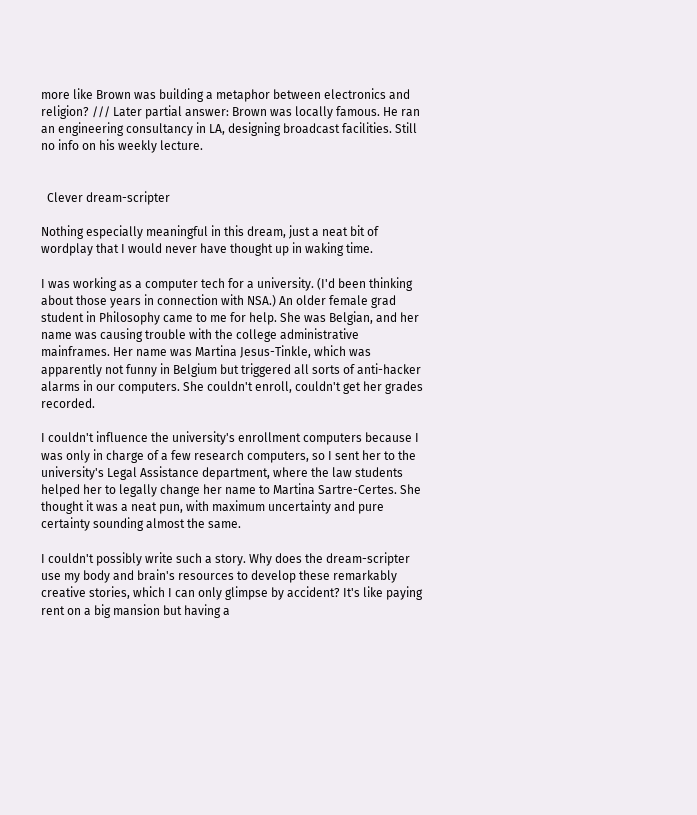more like Brown was building a metaphor between electronics and religion? /// Later partial answer: Brown was locally famous. He ran an engineering consultancy in LA, designing broadcast facilities. Still no info on his weekly lecture.


  Clever dream-scripter

Nothing especially meaningful in this dream, just a neat bit of wordplay that I would never have thought up in waking time.

I was working as a computer tech for a university. (I'd been thinking about those years in connection with NSA.) An older female grad student in Philosophy came to me for help. She was Belgian, and her name was causing trouble with the college administrative mainframes. Her name was Martina Jesus-Tinkle, which was apparently not funny in Belgium but triggered all sorts of anti-hacker alarms in our computers. She couldn't enroll, couldn't get her grades recorded.

I couldn't influence the university's enrollment computers because I was only in charge of a few research computers, so I sent her to the university's Legal Assistance department, where the law students helped her to legally change her name to Martina Sartre-Certes. She thought it was a neat pun, with maximum uncertainty and pure certainty sounding almost the same.

I couldn't possibly write such a story. Why does the dream-scripter use my body and brain's resources to develop these remarkably creative stories, which I can only glimpse by accident? It's like paying rent on a big mansion but having a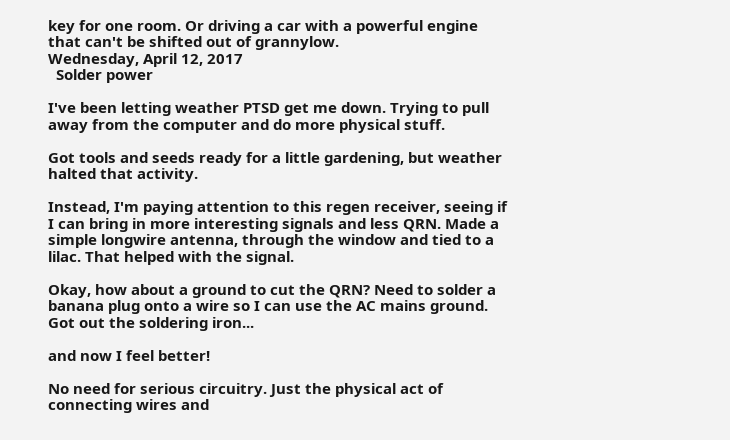key for one room. Or driving a car with a powerful engine that can't be shifted out of grannylow.
Wednesday, April 12, 2017
  Solder power

I've been letting weather PTSD get me down. Trying to pull away from the computer and do more physical stuff.

Got tools and seeds ready for a little gardening, but weather halted that activity.

Instead, I'm paying attention to this regen receiver, seeing if I can bring in more interesting signals and less QRN. Made a simple longwire antenna, through the window and tied to a lilac. That helped with the signal.

Okay, how about a ground to cut the QRN? Need to solder a banana plug onto a wire so I can use the AC mains ground. Got out the soldering iron...

and now I feel better!

No need for serious circuitry. Just the physical act of connecting wires and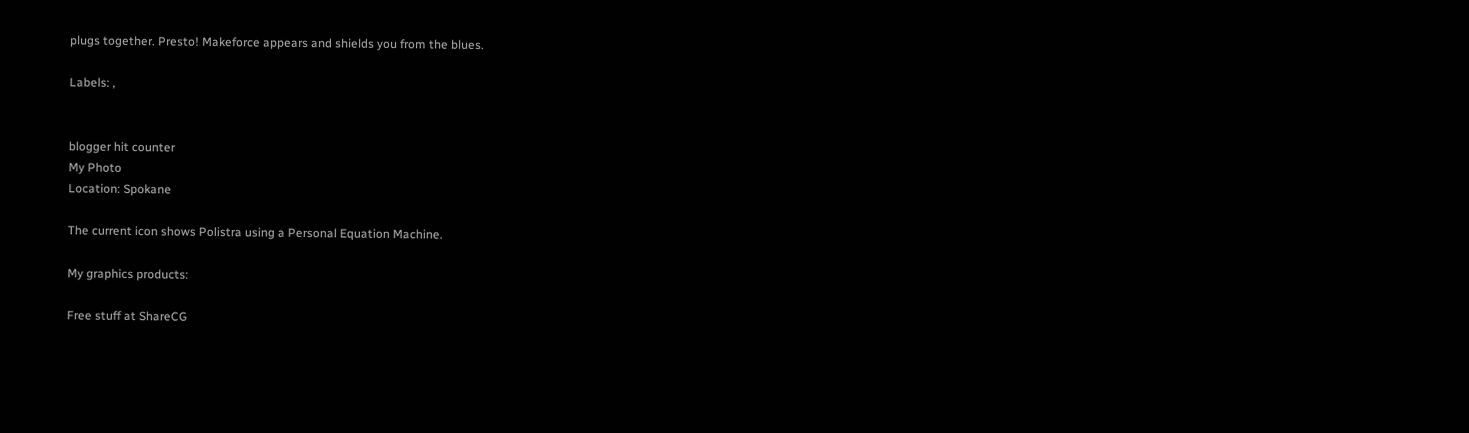plugs together. Presto! Makeforce appears and shields you from the blues.

Labels: ,


blogger hit counter
My Photo
Location: Spokane

The current icon shows Polistra using a Personal Equation Machine.

My graphics products:

Free stuff at ShareCG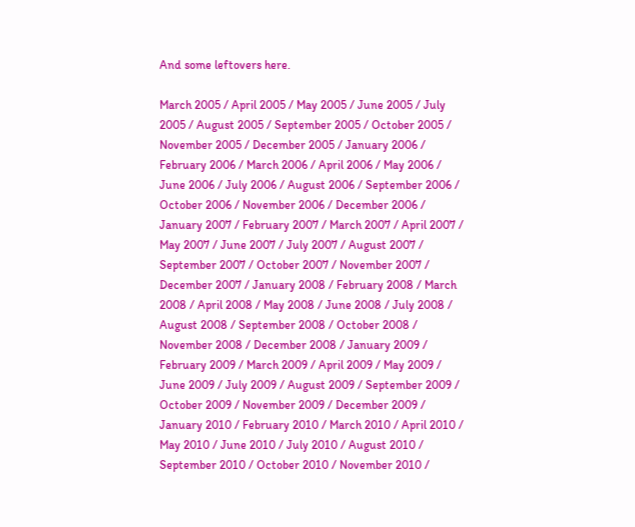And some leftovers here.

March 2005 / April 2005 / May 2005 / June 2005 / July 2005 / August 2005 / September 2005 / October 2005 / November 2005 / December 2005 / January 2006 / February 2006 / March 2006 / April 2006 / May 2006 / June 2006 / July 2006 / August 2006 / September 2006 / October 2006 / November 2006 / December 2006 / January 2007 / February 2007 / March 2007 / April 2007 / May 2007 / June 2007 / July 2007 / August 2007 / September 2007 / October 2007 / November 2007 / December 2007 / January 2008 / February 2008 / March 2008 / April 2008 / May 2008 / June 2008 / July 2008 / August 2008 / September 2008 / October 2008 / November 2008 / December 2008 / January 2009 / February 2009 / March 2009 / April 2009 / May 2009 / June 2009 / July 2009 / August 2009 / September 2009 / October 2009 / November 2009 / December 2009 / January 2010 / February 2010 / March 2010 / April 2010 / May 2010 / June 2010 / July 2010 / August 2010 / September 2010 / October 2010 / November 2010 /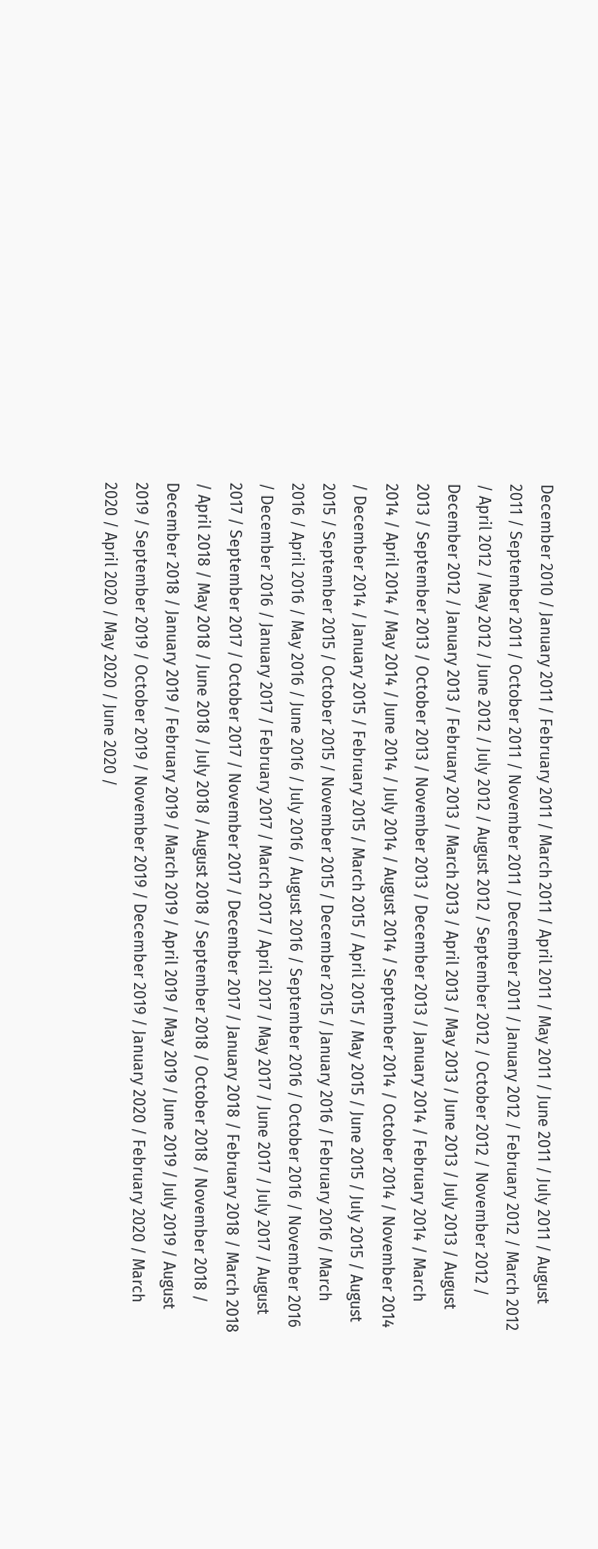December 2010 / January 2011 / February 2011 / March 2011 / April 2011 / May 2011 / June 2011 / July 2011 / August 2011 / September 2011 / October 2011 / November 2011 / December 2011 / January 2012 / February 2012 / March 2012 / April 2012 / May 2012 / June 2012 / July 2012 / August 2012 / September 2012 / October 2012 / November 2012 / December 2012 / January 2013 / February 2013 / March 2013 / April 2013 / May 2013 / June 2013 / July 2013 / August 2013 / September 2013 / October 2013 / November 2013 / December 2013 / January 2014 / February 2014 / March 2014 / April 2014 / May 2014 / June 2014 / July 2014 / August 2014 / September 2014 / October 2014 / November 2014 / December 2014 / January 2015 / February 2015 / March 2015 / April 2015 / May 2015 / June 2015 / July 2015 / August 2015 / September 2015 / October 2015 / November 2015 / December 2015 / January 2016 / February 2016 / March 2016 / April 2016 / May 2016 / June 2016 / July 2016 / August 2016 / September 2016 / October 2016 / November 2016 / December 2016 / January 2017 / February 2017 / March 2017 / April 2017 / May 2017 / June 2017 / July 2017 / August 2017 / September 2017 / October 2017 / November 2017 / December 2017 / January 2018 / February 2018 / March 2018 / April 2018 / May 2018 / June 2018 / July 2018 / August 2018 / September 2018 / October 2018 / November 2018 / December 2018 / January 2019 / February 2019 / March 2019 / April 2019 / May 2019 / June 2019 / July 2019 / August 2019 / September 2019 / October 2019 / November 2019 / December 2019 / January 2020 / February 2020 / March 2020 / April 2020 / May 2020 / June 2020 /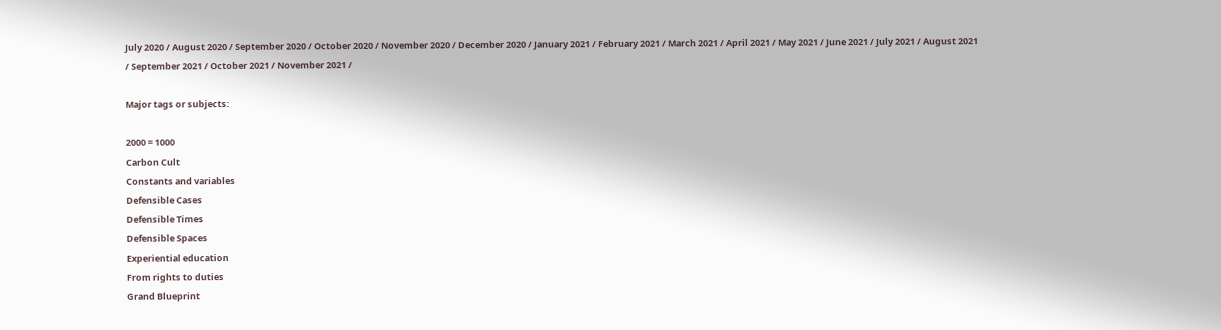July 2020 / August 2020 / September 2020 / October 2020 / November 2020 / December 2020 / January 2021 / February 2021 / March 2021 / April 2021 / May 2021 / June 2021 / July 2021 / August 2021 / September 2021 / October 2021 / November 2021 /

Major tags or subjects:

2000 = 1000
Carbon Cult
Constants and variables
Defensible Cases
Defensible Times
Defensible Spaces
Experiential education
From rights to duties
Grand Blueprint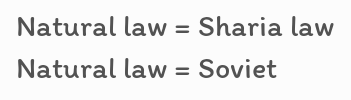Natural law = Sharia law
Natural law = Soviet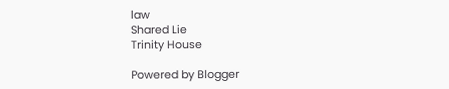law
Shared Lie
Trinity House

Powered by Blogger